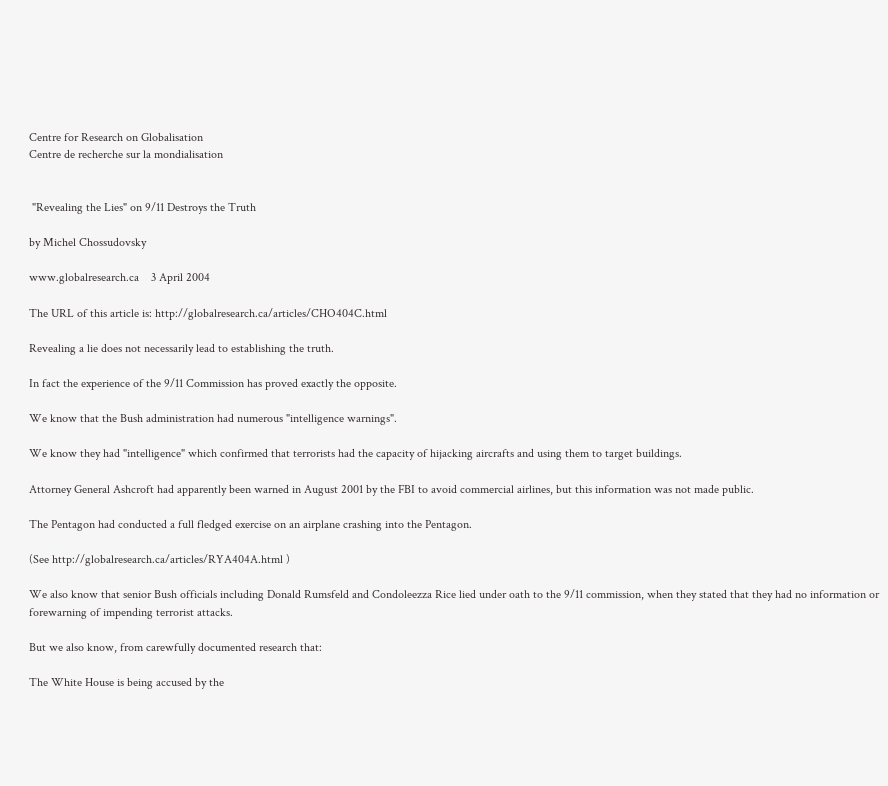Centre for Research on Globalisation
Centre de recherche sur la mondialisation


 "Revealing the Lies" on 9/11 Destroys the Truth

by Michel Chossudovsky

www.globalresearch.ca    3 April 2004

The URL of this article is: http://globalresearch.ca/articles/CHO404C.html

Revealing a lie does not necessarily lead to establishing the truth.

In fact the experience of the 9/11 Commission has proved exactly the opposite.

We know that the Bush administration had numerous "intelligence warnings".

We know they had "intelligence" which confirmed that terrorists had the capacity of hijacking aircrafts and using them to target buildings.

Attorney General Ashcroft had apparently been warned in August 2001 by the FBI to avoid commercial airlines, but this information was not made public.

The Pentagon had conducted a full fledged exercise on an airplane crashing into the Pentagon.

(See http://globalresearch.ca/articles/RYA404A.html )

We also know that senior Bush officials including Donald Rumsfeld and Condoleezza Rice lied under oath to the 9/11 commission, when they stated that they had no information or forewarning of impending terrorist attacks.

But we also know, from carewfully documented research that:

The White House is being accused by the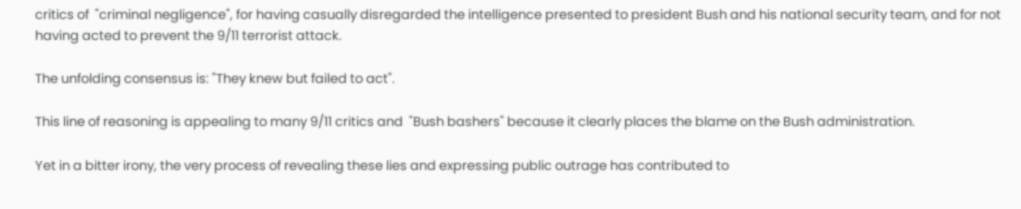critics of  "criminal negligence", for having casually disregarded the intelligence presented to president Bush and his national security team, and for not having acted to prevent the 9/11 terrorist attack.

The unfolding consensus is: "They knew but failed to act".

This line of reasoning is appealing to many 9/11 critics and  "Bush bashers" because it clearly places the blame on the Bush administration.

Yet in a bitter irony, the very process of revealing these lies and expressing public outrage has contributed to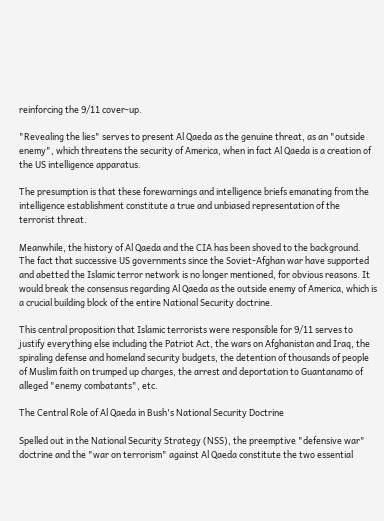reinforcing the 9/11 cover-up.

"Revealing the lies" serves to present Al Qaeda as the genuine threat, as an "outside enemy", which threatens the security of America, when in fact Al Qaeda is a creation of the US intelligence apparatus.

The presumption is that these forewarnings and intelligence briefs emanating from the intelligence establishment constitute a true and unbiased representation of the terrorist threat.

Meanwhile, the history of Al Qaeda and the CIA has been shoved to the background. The fact that successive US governments since the Soviet-Afghan war have supported and abetted the Islamic terror network is no longer mentioned, for obvious reasons. It would break the consensus regarding Al Qaeda as the outside enemy of America, which is a crucial building block of the entire National Security doctrine.

This central proposition that Islamic terrorists were responsible for 9/11 serves to justify everything else including the Patriot Act, the wars on Afghanistan and Iraq, the spiraling defense and homeland security budgets, the detention of thousands of people of Muslim faith on trumped up charges, the arrest and deportation to Guantanamo of alleged "enemy combatants", etc.

The Central Role of Al Qaeda in Bush's National Security Doctrine

Spelled out in the National Security Strategy (NSS), the preemptive "defensive war" doctrine and the "war on terrorism" against Al Qaeda constitute the two essential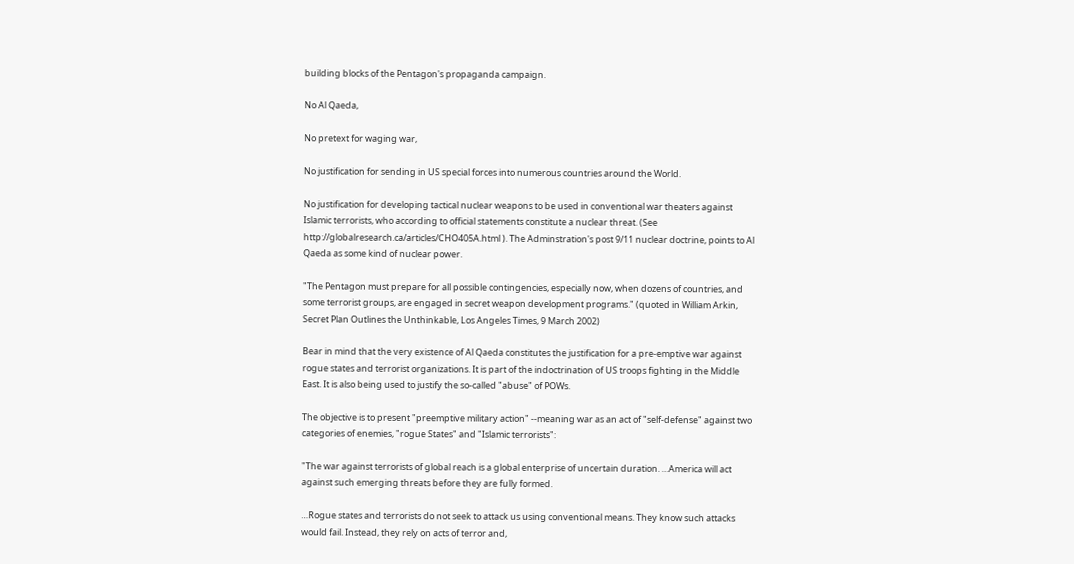building blocks of the Pentagon's propaganda campaign.

No Al Qaeda,

No pretext for waging war,

No justification for sending in US special forces into numerous countries around the World.

No justification for developing tactical nuclear weapons to be used in conventional war theaters against Islamic terrorists, who according to official statements constitute a nuclear threat. (See  http://globalresearch.ca/articles/CHO405A.html ). The Adminstration's post 9/11 nuclear doctrine, points to Al Qaeda as some kind of nuclear power.

"The Pentagon must prepare for all possible contingencies, especially now, when dozens of countries, and some terrorist groups, are engaged in secret weapon development programs." (quoted in William Arkin, Secret Plan Outlines the Unthinkable, Los Angeles Times, 9 March 2002)

Bear in mind that the very existence of Al Qaeda constitutes the justification for a pre-emptive war against rogue states and terrorist organizations. It is part of the indoctrination of US troops fighting in the Middle East. It is also being used to justify the so-called "abuse" of POWs.

The objective is to present "preemptive military action" --meaning war as an act of "self-defense" against two categories of enemies, "rogue States" and "Islamic terrorists":

"The war against terrorists of global reach is a global enterprise of uncertain duration. …America will act against such emerging threats before they are fully formed.

…Rogue states and terrorists do not seek to attack us using conventional means. They know such attacks would fail. Instead, they rely on acts of terror and,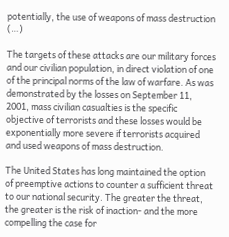potentially, the use of weapons of mass destruction (…)

The targets of these attacks are our military forces and our civilian population, in direct violation of one of the principal norms of the law of warfare. As was demonstrated by the losses on September 11, 2001, mass civilian casualties is the specific objective of terrorists and these losses would be exponentially more severe if terrorists acquired and used weapons of mass destruction.

The United States has long maintained the option of preemptive actions to counter a sufficient threat to our national security. The greater the threat, the greater is the risk of inaction- and the more compelling the case for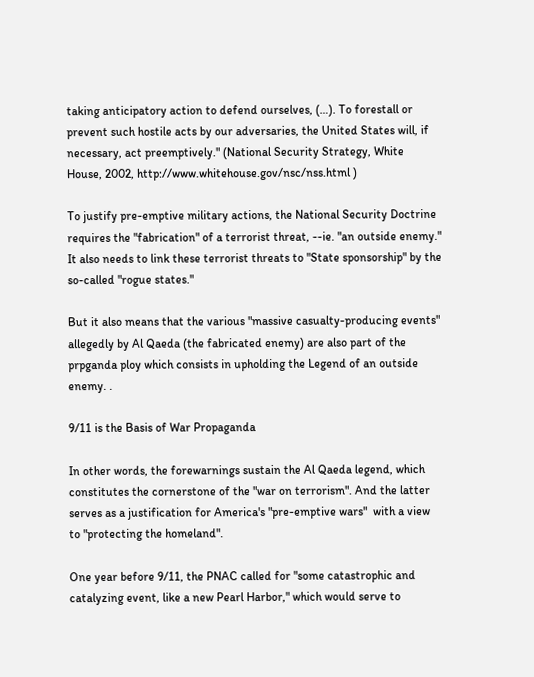taking anticipatory action to defend ourselves, (…). To forestall or prevent such hostile acts by our adversaries, the United States will, if necessary, act preemptively." (National Security Strategy, White House, 2002, http://www.whitehouse.gov/nsc/nss.html )

To justify pre-emptive military actions, the National Security Doctrine requires the "fabrication" of a terrorist threat, --ie. "an outside enemy." It also needs to link these terrorist threats to "State sponsorship" by the so-called "rogue states."

But it also means that the various "massive casualty-producing events" allegedly by Al Qaeda (the fabricated enemy) are also part of the prpganda ploy which consists in upholding the Legend of an outside enemy. .

9/11 is the Basis of War Propaganda

In other words, the forewarnings sustain the Al Qaeda legend, which constitutes the cornerstone of the "war on terrorism". And the latter serves as a justification for America's "pre-emptive wars"  with a view to "protecting the homeland".

One year before 9/11, the PNAC called for "some catastrophic and catalyzing event, like a new Pearl Harbor," which would serve to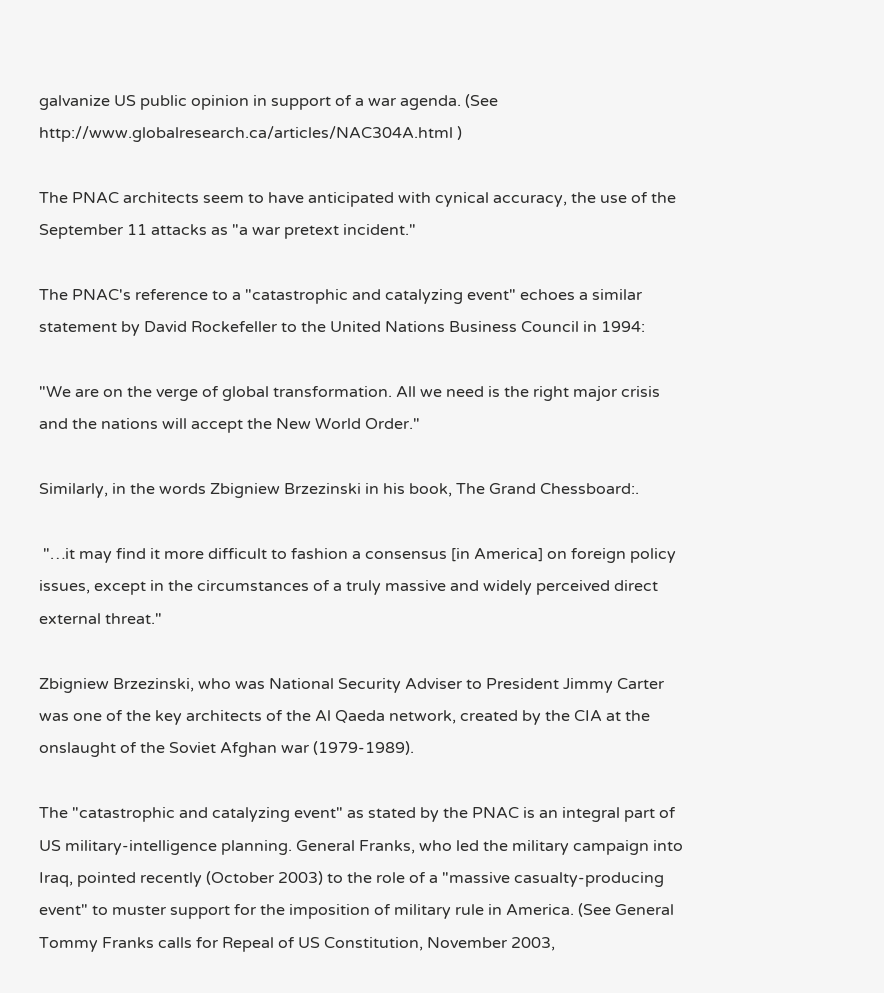galvanize US public opinion in support of a war agenda. (See http://www.globalresearch.ca/articles/NAC304A.html )

The PNAC architects seem to have anticipated with cynical accuracy, the use of the September 11 attacks as "a war pretext incident."

The PNAC's reference to a "catastrophic and catalyzing event" echoes a similar statement by David Rockefeller to the United Nations Business Council in 1994:

"We are on the verge of global transformation. All we need is the right major crisis and the nations will accept the New World Order."

Similarly, in the words Zbigniew Brzezinski in his book, The Grand Chessboard:.

 "…it may find it more difficult to fashion a consensus [in America] on foreign policy issues, except in the circumstances of a truly massive and widely perceived direct external threat."

Zbigniew Brzezinski, who was National Security Adviser to President Jimmy Carter was one of the key architects of the Al Qaeda network, created by the CIA at the onslaught of the Soviet Afghan war (1979-1989).

The "catastrophic and catalyzing event" as stated by the PNAC is an integral part of US military-intelligence planning. General Franks, who led the military campaign into Iraq, pointed recently (October 2003) to the role of a "massive casualty-producing event" to muster support for the imposition of military rule in America. (See General Tommy Franks calls for Repeal of US Constitution, November 2003,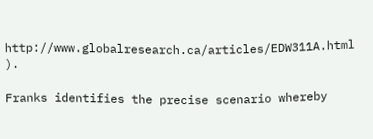http://www.globalresearch.ca/articles/EDW311A.html ).

Franks identifies the precise scenario whereby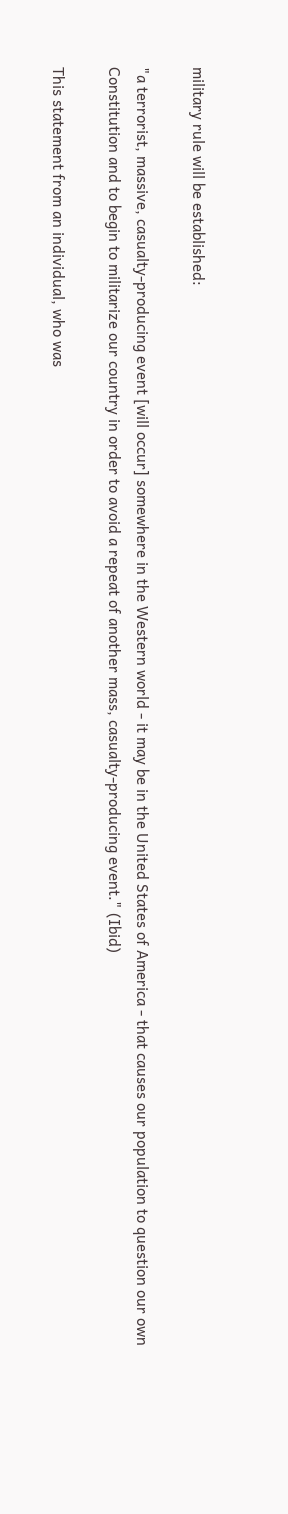military rule will be established:

"a terrorist, massive, casualty-producing event [will occur] somewhere in the Western world - it may be in the United States of America - that causes our population to question our own Constitution and to begin to militarize our country in order to avoid a repeat of another mass, casualty-producing event." (Ibid)

This statement from an individual, who was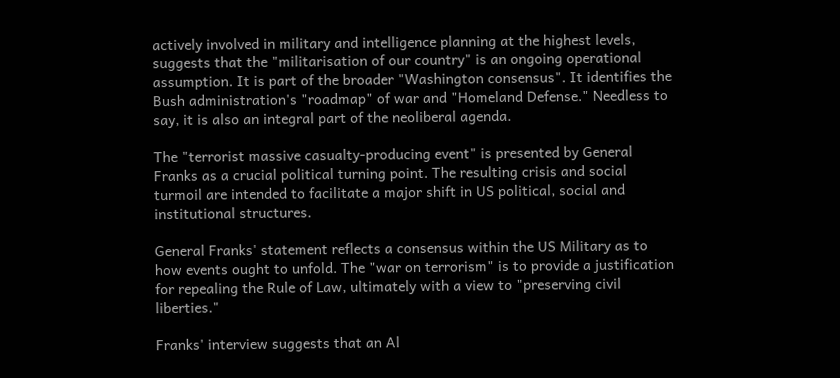actively involved in military and intelligence planning at the highest levels, suggests that the "militarisation of our country" is an ongoing operational assumption. It is part of the broader "Washington consensus". It identifies the Bush administration's "roadmap" of war and "Homeland Defense." Needless to say, it is also an integral part of the neoliberal agenda.

The "terrorist massive casualty-producing event" is presented by General Franks as a crucial political turning point. The resulting crisis and social turmoil are intended to facilitate a major shift in US political, social and institutional structures.

General Franks' statement reflects a consensus within the US Military as to how events ought to unfold. The "war on terrorism" is to provide a justification for repealing the Rule of Law, ultimately with a view to "preserving civil liberties."

Franks' interview suggests that an Al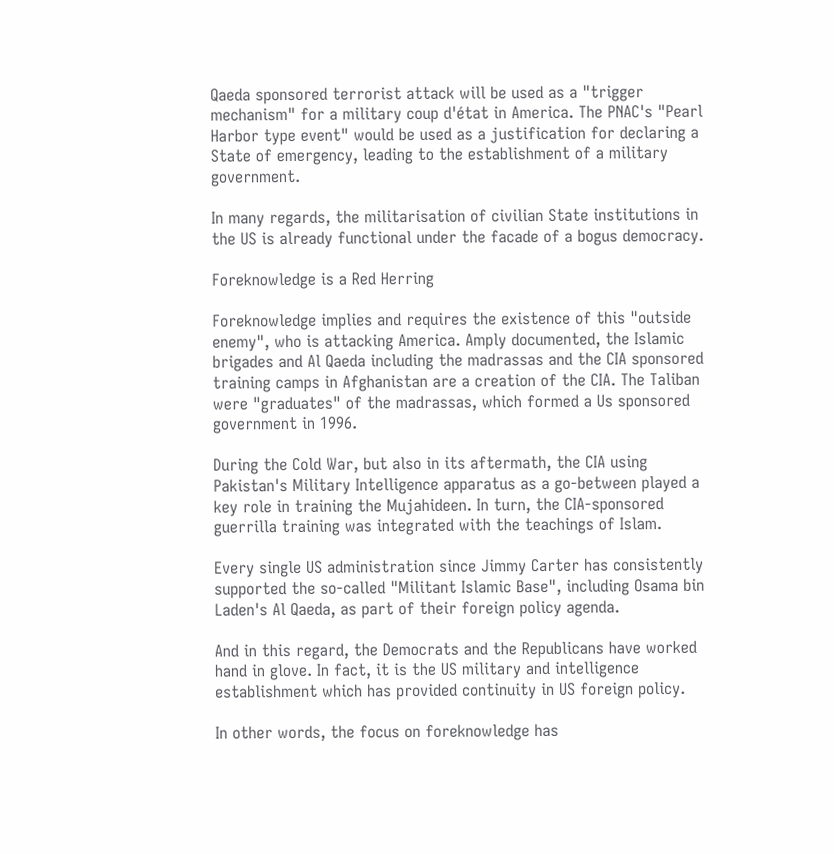Qaeda sponsored terrorist attack will be used as a "trigger mechanism" for a military coup d'état in America. The PNAC's "Pearl Harbor type event" would be used as a justification for declaring a State of emergency, leading to the establishment of a military government.

In many regards, the militarisation of civilian State institutions in the US is already functional under the facade of a bogus democracy.

Foreknowledge is a Red Herring

Foreknowledge implies and requires the existence of this "outside enemy", who is attacking America. Amply documented, the Islamic brigades and Al Qaeda including the madrassas and the CIA sponsored training camps in Afghanistan are a creation of the CIA. The Taliban were "graduates" of the madrassas, which formed a Us sponsored government in 1996.

During the Cold War, but also in its aftermath, the CIA using Pakistan's Military Intelligence apparatus as a go-between played a key role in training the Mujahideen. In turn, the CIA-sponsored guerrilla training was integrated with the teachings of Islam.

Every single US administration since Jimmy Carter has consistently supported the so-called "Militant Islamic Base", including Osama bin Laden's Al Qaeda, as part of their foreign policy agenda.

And in this regard, the Democrats and the Republicans have worked hand in glove. In fact, it is the US military and intelligence establishment which has provided continuity in US foreign policy.

In other words, the focus on foreknowledge has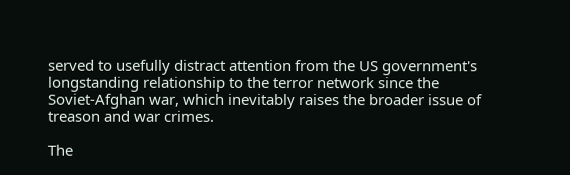served to usefully distract attention from the US government's longstanding relationship to the terror network since the Soviet-Afghan war, which inevitably raises the broader issue of treason and war crimes.

The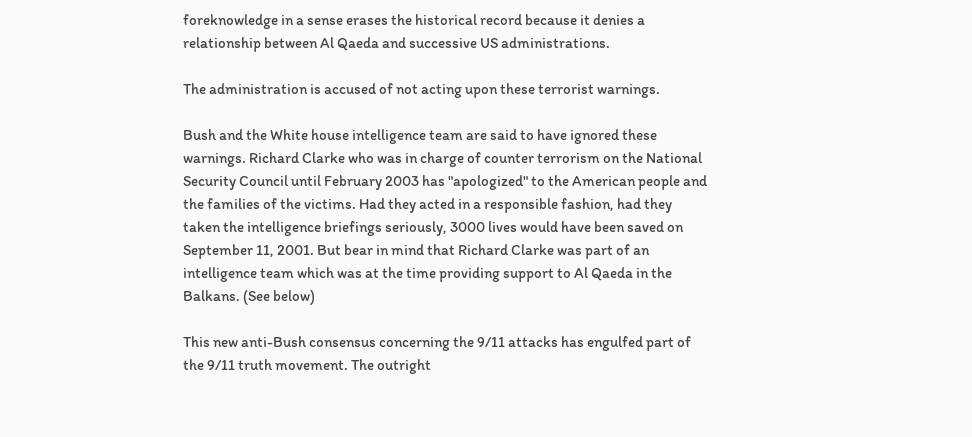foreknowledge in a sense erases the historical record because it denies a relationship between Al Qaeda and successive US administrations.

The administration is accused of not acting upon these terrorist warnings.

Bush and the White house intelligence team are said to have ignored these warnings. Richard Clarke who was in charge of counter terrorism on the National Security Council until February 2003 has "apologized" to the American people and the families of the victims. Had they acted in a responsible fashion, had they taken the intelligence briefings seriously, 3000 lives would have been saved on September 11, 2001. But bear in mind that Richard Clarke was part of an intelligence team which was at the time providing support to Al Qaeda in the Balkans. (See below)

This new anti-Bush consensus concerning the 9/11 attacks has engulfed part of the 9/11 truth movement. The outright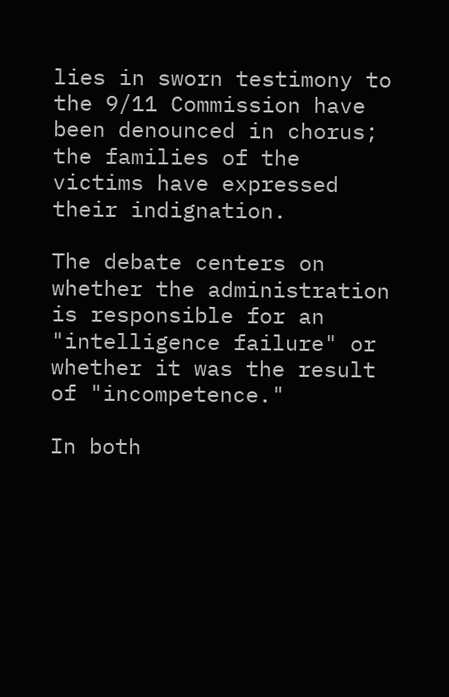lies in sworn testimony to the 9/11 Commission have been denounced in chorus; the families of the victims have expressed their indignation.

The debate centers on whether the administration is responsible for an "intelligence failure" or whether it was the result of "incompetence."

In both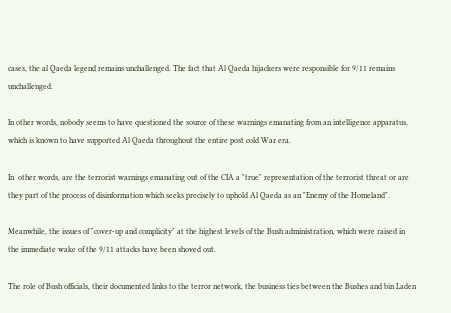cases, the al Qaeda legend remains unchallenged. The fact that Al Qaeda hijackers were responsible for 9/11 remains unchallenged.

In other words, nobody seems to have questioned the source of these warnings emanating from an intelligence apparatus, which is known to have supported Al Qaeda throughout the entire post cold War era.

In  other words, are the terrorist warnings emanating out of the CIA a "true" representation of the terrorist threat or are they part of the process of disinformation which seeks precisely to uphold Al Qaeda as an "Enemy of the Homeland".

Meanwhile, the issues of "cover-up and complicity" at the highest levels of the Bush administration, which were raised in the immediate wake of the 9/11 attacks have been shoved out.

The role of Bush officials, their documented links to the terror network, the business ties between the Bushes and bin Laden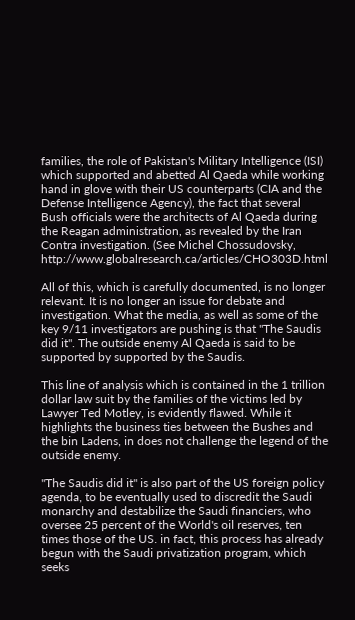families, the role of Pakistan's Military Intelligence (ISI) which supported and abetted Al Qaeda while working hand in glove with their US counterparts (CIA and the Defense Intelligence Agency), the fact that several Bush officials were the architects of Al Qaeda during the Reagan administration, as revealed by the Iran Contra investigation. (See Michel Chossudovsky, http://www.globalresearch.ca/articles/CHO303D.html

All of this, which is carefully documented, is no longer relevant. It is no longer an issue for debate and investigation. What the media, as well as some of the key 9/11 investigators are pushing is that "The Saudis did it". The outside enemy Al Qaeda is said to be supported by supported by the Saudis.

This line of analysis which is contained in the 1 trillion dollar law suit by the families of the victims led by Lawyer Ted Motley, is evidently flawed. While it highlights the business ties between the Bushes and the bin Ladens, in does not challenge the legend of the outside enemy.

"The Saudis did it" is also part of the US foreign policy agenda, to be eventually used to discredit the Saudi monarchy and destabilize the Saudi financiers, who oversee 25 percent of the World's oil reserves, ten times those of the US. in fact, this process has already begun with the Saudi privatization program, which seeks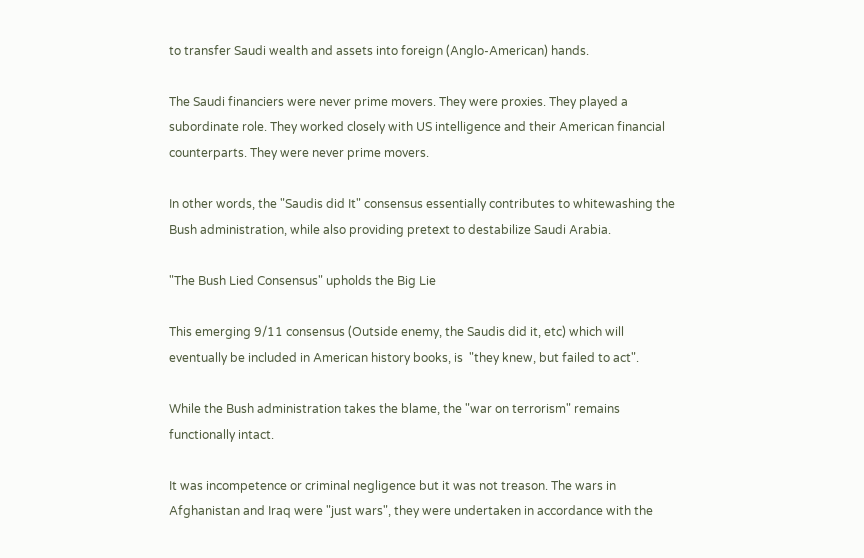to transfer Saudi wealth and assets into foreign (Anglo-American) hands.

The Saudi financiers were never prime movers. They were proxies. They played a subordinate role. They worked closely with US intelligence and their American financial counterparts. They were never prime movers.

In other words, the "Saudis did It" consensus essentially contributes to whitewashing the Bush administration, while also providing pretext to destabilize Saudi Arabia.

"The Bush Lied Consensus" upholds the Big Lie

This emerging 9/11 consensus (Outside enemy, the Saudis did it, etc) which will eventually be included in American history books, is  "they knew, but failed to act".

While the Bush administration takes the blame, the "war on terrorism" remains functionally intact.

It was incompetence or criminal negligence but it was not treason. The wars in Afghanistan and Iraq were "just wars", they were undertaken in accordance with the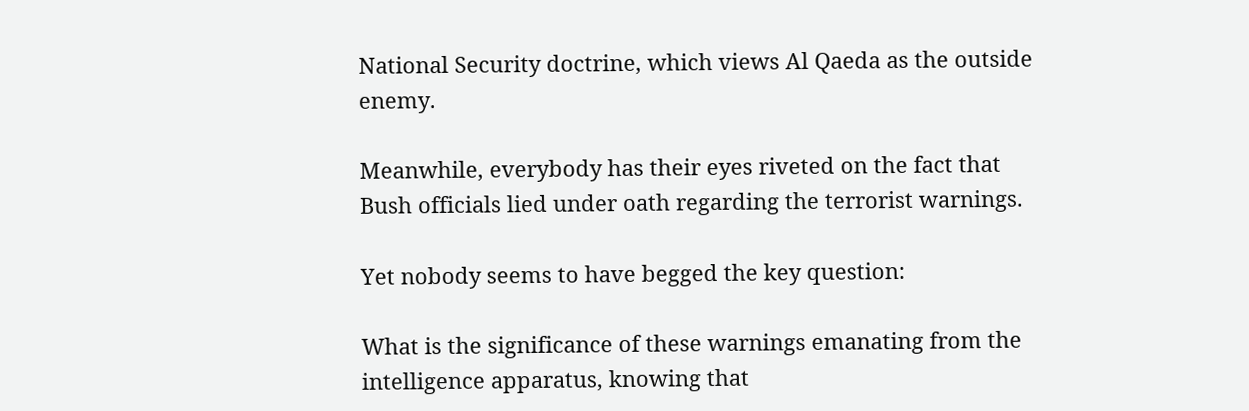National Security doctrine, which views Al Qaeda as the outside enemy.

Meanwhile, everybody has their eyes riveted on the fact that Bush officials lied under oath regarding the terrorist warnings.

Yet nobody seems to have begged the key question:

What is the significance of these warnings emanating from the intelligence apparatus, knowing that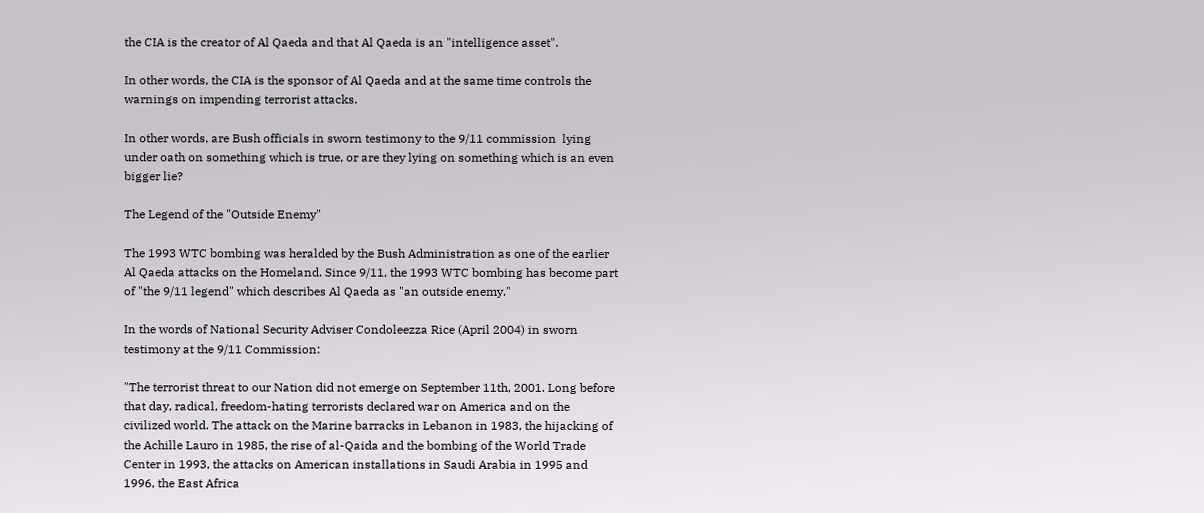the CIA is the creator of Al Qaeda and that Al Qaeda is an "intelligence asset".

In other words, the CIA is the sponsor of Al Qaeda and at the same time controls the warnings on impending terrorist attacks.

In other words, are Bush officials in sworn testimony to the 9/11 commission  lying under oath on something which is true, or are they lying on something which is an even bigger lie?

The Legend of the "Outside Enemy"

The 1993 WTC bombing was heralded by the Bush Administration as one of the earlier Al Qaeda attacks on the Homeland. Since 9/11, the 1993 WTC bombing has become part of "the 9/11 legend" which describes Al Qaeda as "an outside enemy."

In the words of National Security Adviser Condoleezza Rice (April 2004) in sworn testimony at the 9/11 Commission:

"The terrorist threat to our Nation did not emerge on September 11th, 2001. Long before that day, radical, freedom-hating terrorists declared war on America and on the civilized world. The attack on the Marine barracks in Lebanon in 1983, the hijacking of the Achille Lauro in 1985, the rise of al-Qaida and the bombing of the World Trade Center in 1993, the attacks on American installations in Saudi Arabia in 1995 and 1996, the East Africa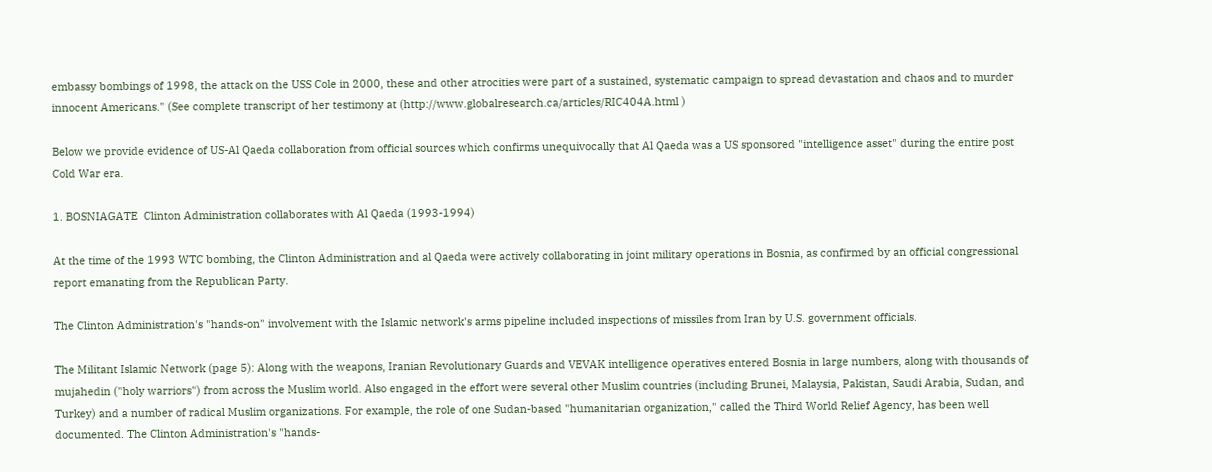embassy bombings of 1998, the attack on the USS Cole in 2000, these and other atrocities were part of a sustained, systematic campaign to spread devastation and chaos and to murder innocent Americans." (See complete transcript of her testimony at (http://www.globalresearch.ca/articles/RIC404A.html )

Below we provide evidence of US-Al Qaeda collaboration from official sources which confirms unequivocally that Al Qaeda was a US sponsored "intelligence asset" during the entire post Cold War era.

1. BOSNIAGATE  Clinton Administration collaborates with Al Qaeda (1993-1994)

At the time of the 1993 WTC bombing, the Clinton Administration and al Qaeda were actively collaborating in joint military operations in Bosnia, as confirmed by an official congressional report emanating from the Republican Party.

The Clinton Administration's "hands-on" involvement with the Islamic network's arms pipeline included inspections of missiles from Iran by U.S. government officials.

The Militant Islamic Network (page 5): Along with the weapons, Iranian Revolutionary Guards and VEVAK intelligence operatives entered Bosnia in large numbers, along with thousands of mujahedin ("holy warriors") from across the Muslim world. Also engaged in the effort were several other Muslim countries (including Brunei, Malaysia, Pakistan, Saudi Arabia, Sudan, and Turkey) and a number of radical Muslim organizations. For example, the role of one Sudan-based "humanitarian organization," called the Third World Relief Agency, has been well documented. The Clinton Administration's "hands-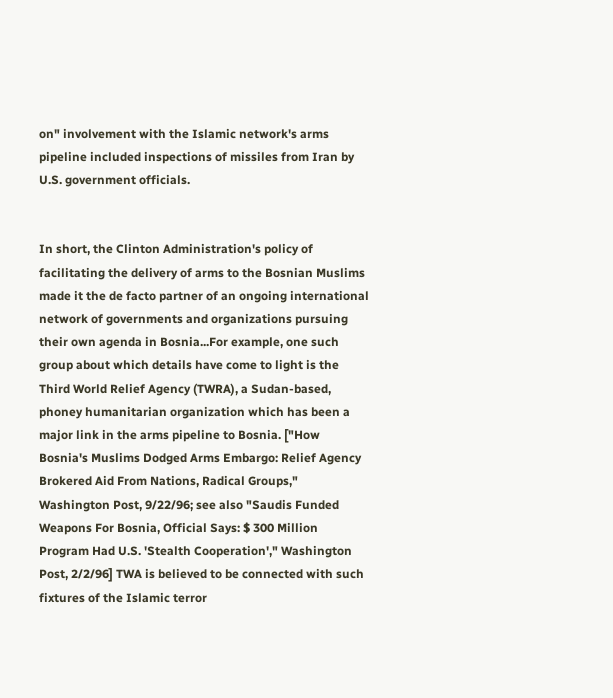on" involvement with the Islamic network's arms pipeline included inspections of missiles from Iran by U.S. government officials.


In short, the Clinton Administration's policy of facilitating the delivery of arms to the Bosnian Muslims made it the de facto partner of an ongoing international network of governments and organizations pursuing their own agenda in Bosnia...For example, one such group about which details have come to light is the Third World Relief Agency (TWRA), a Sudan-based, phoney humanitarian organization which has been a major link in the arms pipeline to Bosnia. ["How Bosnia's Muslims Dodged Arms Embargo: Relief Agency Brokered Aid From Nations, Radical Groups," Washington Post, 9/22/96; see also "Saudis Funded Weapons For Bosnia, Official Says: $ 300 Million Program Had U.S. 'Stealth Cooperation'," Washington Post, 2/2/96] TWA is believed to be connected with such fixtures of the Islamic terror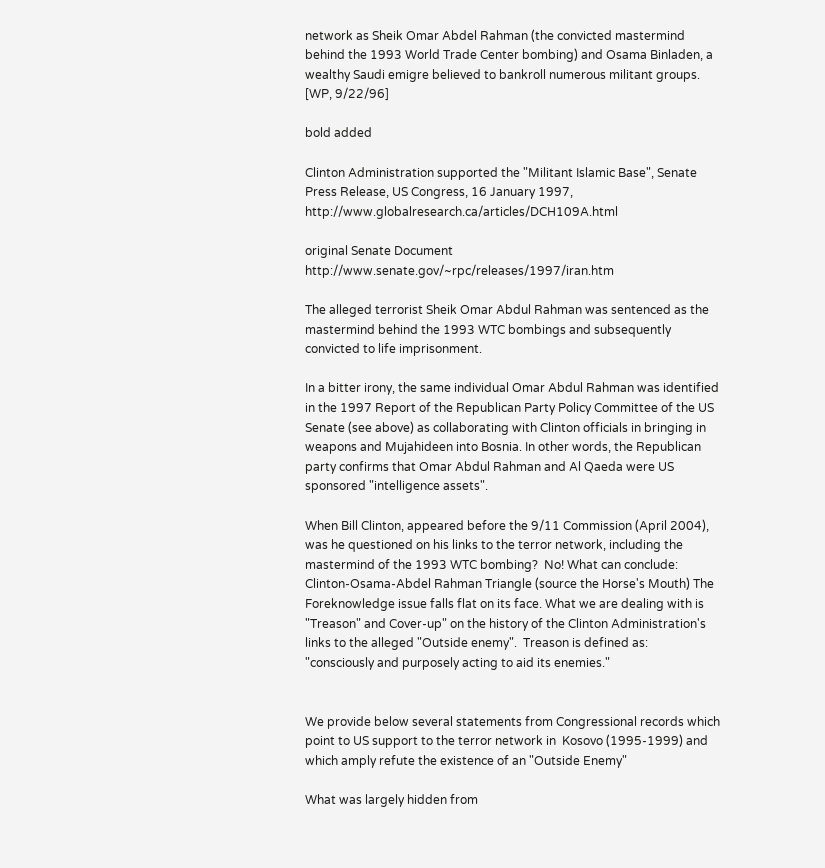network as Sheik Omar Abdel Rahman (the convicted mastermind behind the 1993 World Trade Center bombing) and Osama Binladen, a wealthy Saudi emigre believed to bankroll numerous militant groups. [WP, 9/22/96]

bold added

Clinton Administration supported the "Militant Islamic Base", Senate Press Release, US Congress, 16 January 1997,  http://www.globalresearch.ca/articles/DCH109A.html

original Senate Document  http://www.senate.gov/~rpc/releases/1997/iran.htm

The alleged terrorist Sheik Omar Abdul Rahman was sentenced as the mastermind behind the 1993 WTC bombings and subsequently convicted to life imprisonment.

In a bitter irony, the same individual Omar Abdul Rahman was identified in the 1997 Report of the Republican Party Policy Committee of the US Senate (see above) as collaborating with Clinton officials in bringing in weapons and Mujahideen into Bosnia. In other words, the Republican party confirms that Omar Abdul Rahman and Al Qaeda were US sponsored "intelligence assets".

When Bill Clinton, appeared before the 9/11 Commission (April 2004), was he questioned on his links to the terror network, including the mastermind of the 1993 WTC bombing?  No! What can conclude: Clinton-Osama-Abdel Rahman Triangle (source the Horse's Mouth) The Foreknowledge issue falls flat on its face. What we are dealing with is "Treason" and Cover-up" on the history of the Clinton Administration's links to the alleged "Outside enemy".  Treason is defined as:  "consciously and purposely acting to aid its enemies."


We provide below several statements from Congressional records which point to US support to the terror network in  Kosovo (1995-1999) and which amply refute the existence of an "Outside Enemy"

What was largely hidden from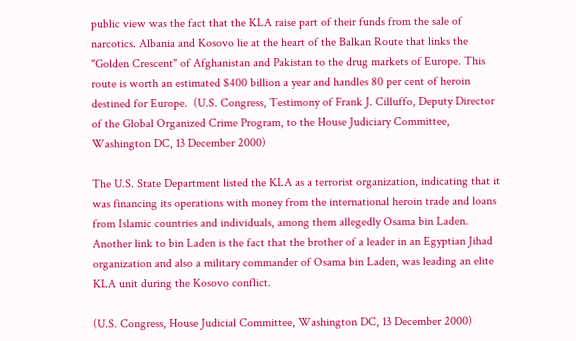public view was the fact that the KLA raise part of their funds from the sale of narcotics. Albania and Kosovo lie at the heart of the Balkan Route that links the "Golden Crescent" of Afghanistan and Pakistan to the drug markets of Europe. This route is worth an estimated $400 billion a year and handles 80 per cent of heroin destined for Europe.  (U.S. Congress, Testimony of Frank J. Cilluffo, Deputy Director of the Global Organized Crime Program, to the House Judiciary Committee, Washington DC, 13 December 2000)

The U.S. State Department listed the KLA as a terrorist organization, indicating that it was financing its operations with money from the international heroin trade and loans from Islamic countries and individuals, among them allegedly Osama bin Laden. Another link to bin Laden is the fact that the brother of a leader in an Egyptian Jihad organization and also a military commander of Osama bin Laden, was leading an elite KLA unit during the Kosovo conflict.

(U.S. Congress, House Judicial Committee, Washington DC, 13 December 2000)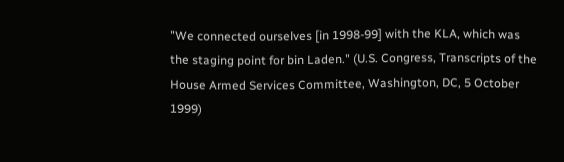"We connected ourselves [in 1998-99] with the KLA, which was the staging point for bin Laden." (U.S. Congress, Transcripts of the House Armed Services Committee, Washington, DC, 5 October 1999)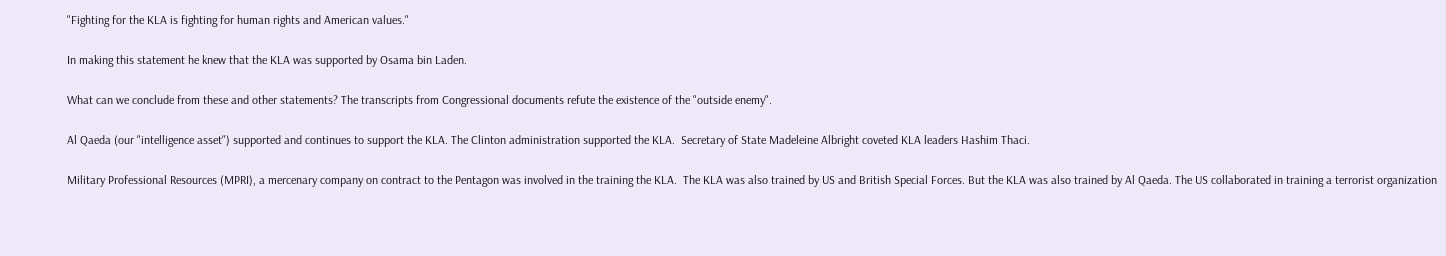"Fighting for the KLA is fighting for human rights and American values."

In making this statement he knew that the KLA was supported by Osama bin Laden.

What can we conclude from these and other statements? The transcripts from Congressional documents refute the existence of the "outside enemy".

Al Qaeda (our "intelligence asset") supported and continues to support the KLA. The Clinton administration supported the KLA.  Secretary of State Madeleine Albright coveted KLA leaders Hashim Thaci.

Military Professional Resources (MPRI), a mercenary company on contract to the Pentagon was involved in the training the KLA.  The KLA was also trained by US and British Special Forces. But the KLA was also trained by Al Qaeda. The US collaborated in training a terrorist organization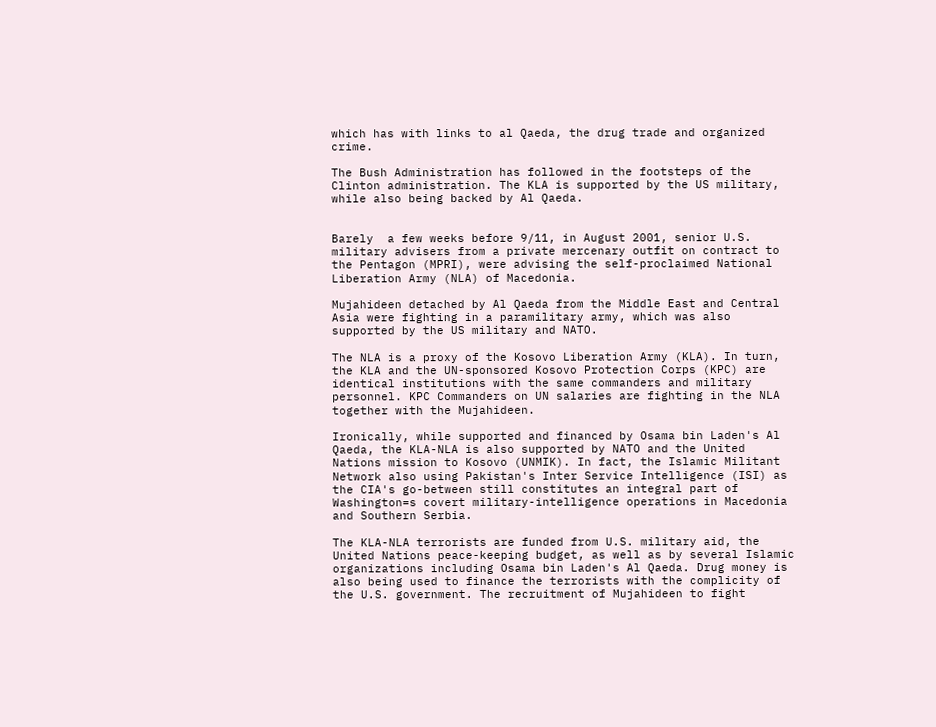which has with links to al Qaeda, the drug trade and organized crime.

The Bush Administration has followed in the footsteps of the Clinton administration. The KLA is supported by the US military, while also being backed by Al Qaeda.


Barely  a few weeks before 9/11, in August 2001, senior U.S. military advisers from a private mercenary outfit on contract to the Pentagon (MPRI), were advising the self-proclaimed National Liberation Army (NLA) of Macedonia.

Mujahideen detached by Al Qaeda from the Middle East and Central Asia were fighting in a paramilitary army, which was also  supported by the US military and NATO.

The NLA is a proxy of the Kosovo Liberation Army (KLA). In turn, the KLA and the UN-sponsored Kosovo Protection Corps (KPC) are identical institutions with the same commanders and military personnel. KPC Commanders on UN salaries are fighting in the NLA together with the Mujahideen.

Ironically, while supported and financed by Osama bin Laden's Al Qaeda, the KLA-NLA is also supported by NATO and the United Nations mission to Kosovo (UNMIK). In fact, the Islamic Militant Network also using Pakistan's Inter Service Intelligence (ISI) as the CIA's go-between still constitutes an integral part of Washington=s covert military-intelligence operations in Macedonia and Southern Serbia.

The KLA-NLA terrorists are funded from U.S. military aid, the United Nations peace-keeping budget, as well as by several Islamic organizations including Osama bin Laden's Al Qaeda. Drug money is also being used to finance the terrorists with the complicity of the U.S. government. The recruitment of Mujahideen to fight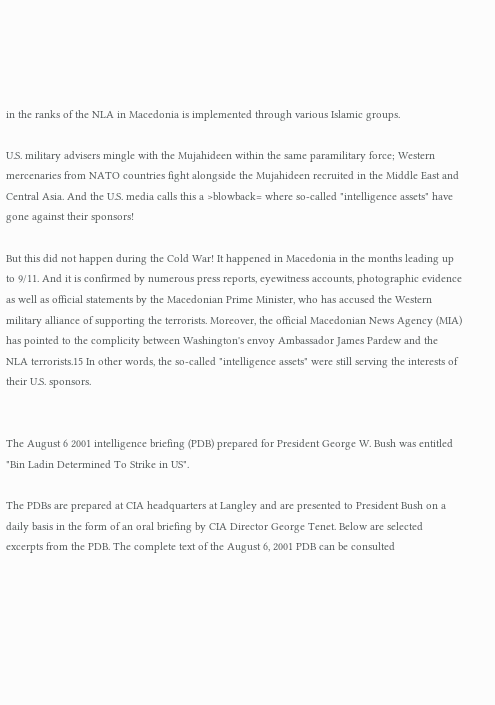in the ranks of the NLA in Macedonia is implemented through various Islamic groups.

U.S. military advisers mingle with the Mujahideen within the same paramilitary force; Western mercenaries from NATO countries fight alongside the Mujahideen recruited in the Middle East and Central Asia. And the U.S. media calls this a >blowback= where so-called "intelligence assets" have gone against their sponsors!

But this did not happen during the Cold War! It happened in Macedonia in the months leading up to 9/11. And it is confirmed by numerous press reports, eyewitness accounts, photographic evidence as well as official statements by the Macedonian Prime Minister, who has accused the Western military alliance of supporting the terrorists. Moreover, the official Macedonian News Agency (MIA) has pointed to the complicity between Washington's envoy Ambassador James Pardew and the NLA terrorists.15 In other words, the so-called "intelligence assets" were still serving the interests of their U.S. sponsors.


The August 6 2001 intelligence briefing (PDB) prepared for President George W. Bush was entitled "Bin Ladin Determined To Strike in US".

The PDBs are prepared at CIA headquarters at Langley and are presented to President Bush on a daily basis in the form of an oral briefing by CIA Director George Tenet. Below are selected excerpts from the PDB. The complete text of the August 6, 2001 PDB can be consulted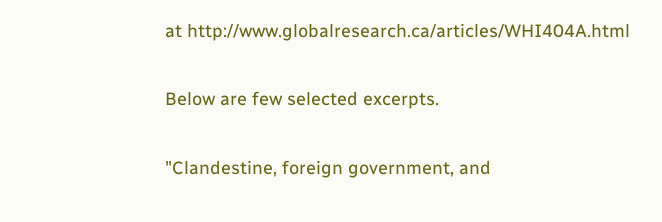at http://www.globalresearch.ca/articles/WHI404A.html

Below are few selected excerpts.

"Clandestine, foreign government, and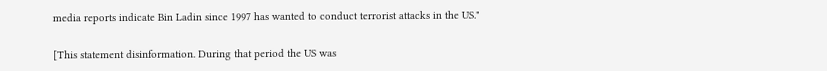media reports indicate Bin Ladin since 1997 has wanted to conduct terrorist attacks in the US."

[This statement disinformation. During that period the US was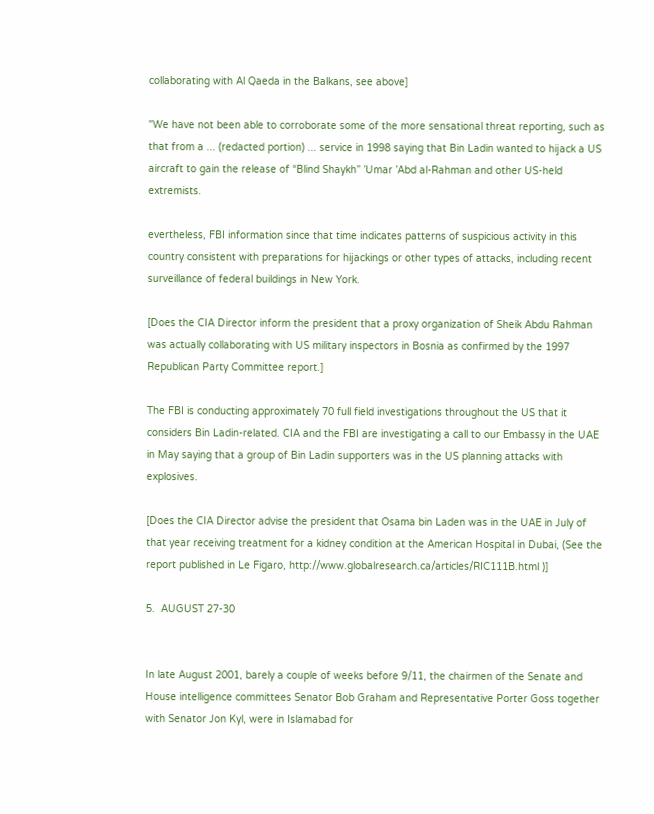collaborating with Al Qaeda in the Balkans, see above]

"We have not been able to corroborate some of the more sensational threat reporting, such as that from a ... (redacted portion) ... service in 1998 saying that Bin Ladin wanted to hijack a US aircraft to gain the release of “Blind Shaykh” ’Umar ’Abd al-Rahman and other US-held extremists.

evertheless, FBI information since that time indicates patterns of suspicious activity in this country consistent with preparations for hijackings or other types of attacks, including recent surveillance of federal buildings in New York.

[Does the CIA Director inform the president that a proxy organization of Sheik Abdu Rahman was actually collaborating with US military inspectors in Bosnia as confirmed by the 1997 Republican Party Committee report.]

The FBI is conducting approximately 70 full field investigations throughout the US that it considers Bin Ladin-related. CIA and the FBI are investigating a call to our Embassy in the UAE in May saying that a group of Bin Ladin supporters was in the US planning attacks with explosives.

[Does the CIA Director advise the president that Osama bin Laden was in the UAE in July of that year receiving treatment for a kidney condition at the American Hospital in Dubai, (See the report published in Le Figaro, http://www.globalresearch.ca/articles/RIC111B.html )]

5.  AUGUST 27-30


In late August 2001, barely a couple of weeks before 9/11, the chairmen of the Senate and House intelligence committees Senator Bob Graham and Representative Porter Goss together with Senator Jon Kyl, were in Islamabad for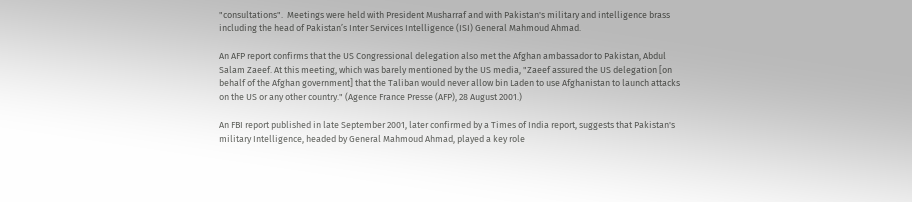"consultations".  Meetings were held with President Musharraf and with Pakistan's military and intelligence brass including the head of Pakistan’s Inter Services Intelligence (ISI) General Mahmoud Ahmad.

An AFP report confirms that the US Congressional delegation also met the Afghan ambassador to Pakistan, Abdul Salam Zaeef. At this meeting, which was barely mentioned by the US media, "Zaeef assured the US delegation [on behalf of the Afghan government] that the Taliban would never allow bin Laden to use Afghanistan to launch attacks on the US or any other country." (Agence France Presse (AFP), 28 August 2001.)

An FBI report published in late September 2001, later confirmed by a Times of India report, suggests that Pakistan's military Intelligence, headed by General Mahmoud Ahmad, played a key role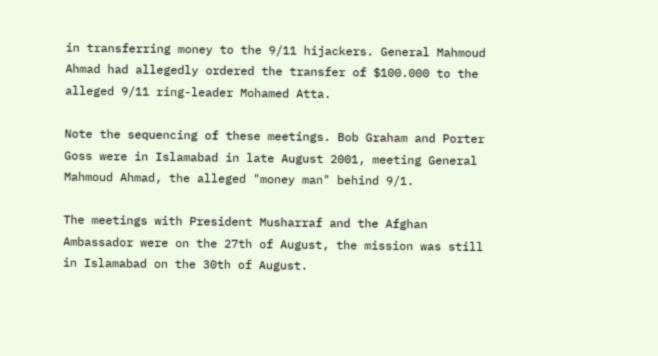in transferring money to the 9/11 hijackers. General Mahmoud Ahmad had allegedly ordered the transfer of $100.000 to the alleged 9/11 ring-leader Mohamed Atta.

Note the sequencing of these meetings. Bob Graham and Porter Goss were in Islamabad in late August 2001, meeting General Mahmoud Ahmad, the alleged "money man" behind 9/1.

The meetings with President Musharraf and the Afghan Ambassador were on the 27th of August, the mission was still in Islamabad on the 30th of August.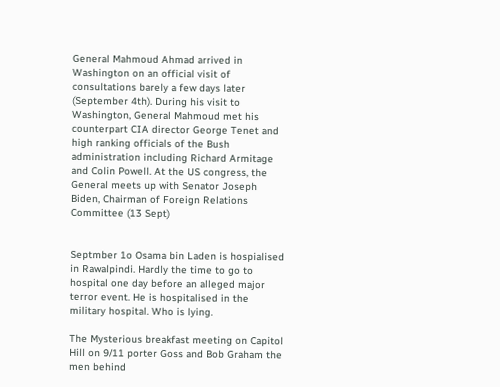General Mahmoud Ahmad arrived in Washington on an official visit of consultations barely a few days later (September 4th). During his visit to Washington, General Mahmoud met his counterpart CIA director George Tenet and high ranking officials of the Bush administration including Richard Armitage and Colin Powell. At the US congress, the General meets up with Senator Joseph Biden, Chairman of Foreign Relations Committee (13 Sept)


Septmber 1o Osama bin Laden is hospialised in Rawalpindi. Hardly the time to go to hospital one day before an alleged major terror event. He is hospitalised in the military hospital. Who is lying.

The Mysterious breakfast meeting on Capitol Hill on 9/11 porter Goss and Bob Graham the men behind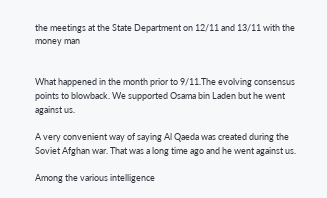the meetings at the State Department on 12/11 and 13/11 with the money man


What happened in the month prior to 9/11.The evolving consensus points to blowback. We supported Osama bin Laden but he went against us.

A very convenient way of saying Al Qaeda was created during the Soviet Afghan war. That was a long time ago and he went against us.

Among the various intelligence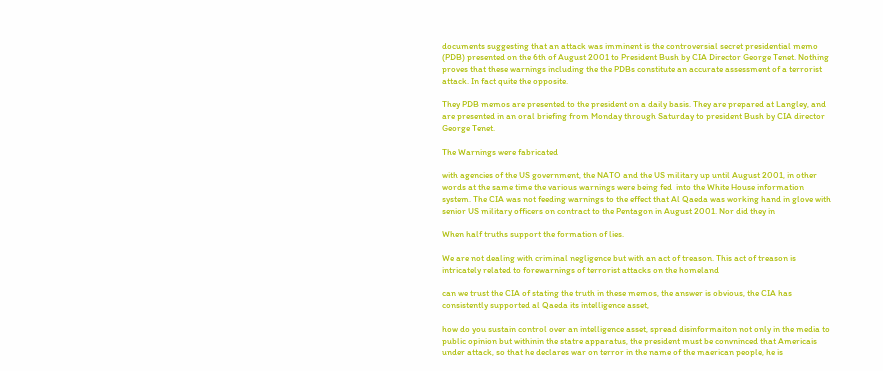documents suggesting that an attack was imminent is the controversial secret presidential memo (PDB) presented on the 6th of August 2001 to President Bush by CIA Director George Tenet. Nothing proves that these warnings including the the PDBs constitute an accurate assessment of a terrorist attack. In fact quite the opposite.

They PDB memos are presented to the president on a daily basis. They are prepared at Langley, and are presented in an oral briefing from Monday through Saturday to president Bush by CIA director George Tenet.

The Warnings were fabricated

with agencies of the US government, the NATO and the US military up until August 2001, in other words at the same time the various warnings were being fed  into the White House information system. The CIA was not feeding warnings to the effect that Al Qaeda was working hand in glove with senior US military officers on contract to the Pentagon in August 2001. Nor did they in

When half truths support the formation of lies.

We are not dealing with criminal negligence but with an act of treason. This act of treason is intricately related to forewarnings of terrorist attacks on the homeland

can we trust the CIA of stating the truth in these memos, the answer is obvious, the CIA has consistently supported al Qaeda its intelligence asset,

how do you sustain control over an intelligence asset, spread disinformaiton not only in the media to public opinion but withinin the statre apparatus, the president must be convninced that Americais under attack, so that he declares war on terror in the name of the maerican people, he is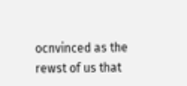ocnvinced as the rewst of us that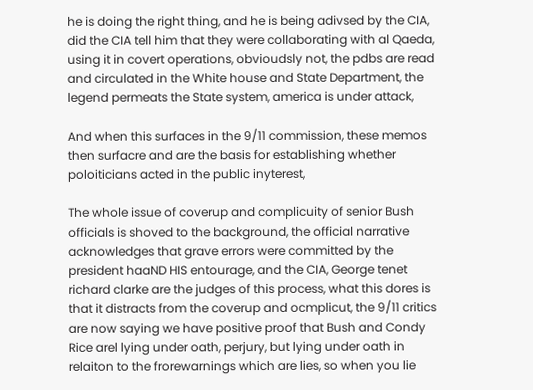he is doing the right thing, and he is being adivsed by the CIA, did the CIA tell him that they were collaborating with al Qaeda, using it in covert operations, obvioudsly not, the pdbs are read and circulated in the White house and State Department, the legend permeats the State system, america is under attack,

And when this surfaces in the 9/11 commission, these memos then surfacre and are the basis for establishing whether poloiticians acted in the public inyterest,

The whole issue of coverup and complicuity of senior Bush officials is shoved to the background, the official narrative acknowledges that grave errors were committed by the president haaND HIS entourage, and the CIA, George tenet richard clarke are the judges of this process, what this dores is that it distracts from the coverup and ocmplicut, the 9/11 critics are now saying we have positive proof that Bush and Condy Rice arel lying under oath, perjury, but lying under oath in relaiton to the frorewarnings which are lies, so when you lie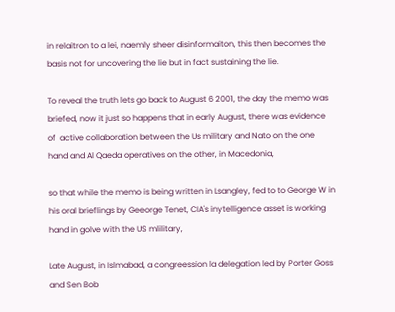in relaitron to a lei, naemly sheer disinformaiton, this then becomes the basis not for uncovering the lie but in fact sustaining the lie.

To reveal the truth lets go back to August 6 2001, the day the memo was briefed, now it just so happens that in early August, there was evidence of  active collaboration between the Us military and Nato on the one hand and Al Qaeda operatives on the other, in Macedonia,

so that while the memo is being written in Lsangley, fed to to George W in his oral brieflings by Geeorge Tenet, CIA's inytelligence asset is working hand in golve with the US mlilitary,

Late August, in Islmabad, a congreession la delegation led by Porter Goss and Sen Bob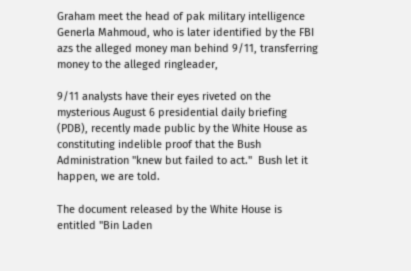Graham meet the head of pak military intelligence Generla Mahmoud, who is later identified by the FBI azs the alleged money man behind 9/11, transferring money to the alleged ringleader,

9/11 analysts have their eyes riveted on the mysterious August 6 presidential daily briefing (PDB), recently made public by the White House as constituting indelible proof that the Bush Administration "knew but failed to act."  Bush let it happen, we are told.

The document released by the White House is entitled "Bin Laden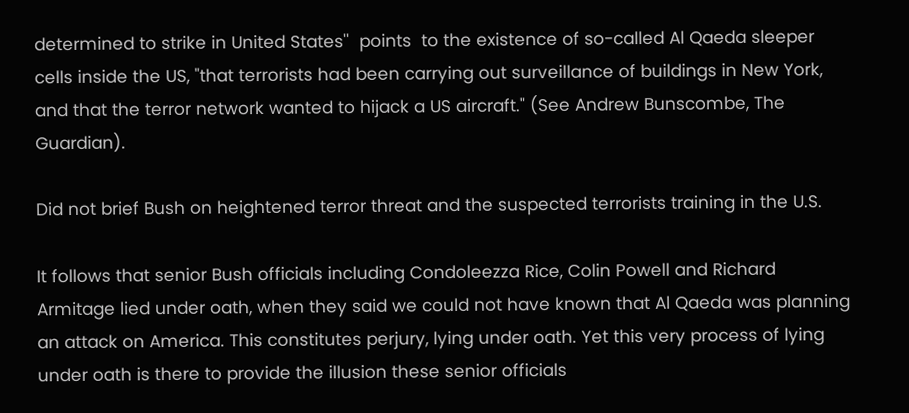determined to strike in United States''  points  to the existence of so-called Al Qaeda sleeper cells inside the US, "that terrorists had been carrying out surveillance of buildings in New York, and that the terror network wanted to hijack a US aircraft." (See Andrew Bunscombe, The Guardian).

Did not brief Bush on heightened terror threat and the suspected terrorists training in the U.S.

It follows that senior Bush officials including Condoleezza Rice, Colin Powell and Richard Armitage lied under oath, when they said we could not have known that Al Qaeda was planning an attack on America. This constitutes perjury, lying under oath. Yet this very process of lying under oath is there to provide the illusion these senior officials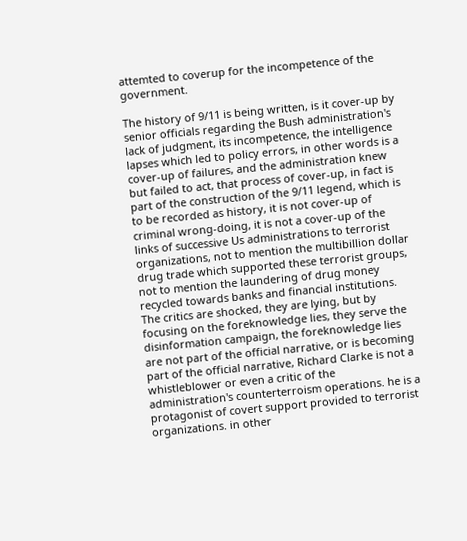attemted to coverup for the incompetence of the government.

The history of 9/11 is being written, is it cover-up by senior officials regarding the Bush administration's lack of judgment, its incompetence, the intelligence lapses which led to policy errors, in other words is a cover-up of failures, and the administration knew but failed to act, that process of cover-up, in fact is part of the construction of the 9/11 legend, which is to be recorded as history, it is not cover-up of criminal wrong-doing, it is not a cover-up of the links of successive Us administrations to terrorist organizations, not to mention the multibillion dollar drug trade which supported these terrorist groups, not to mention the laundering of drug money recycled towards banks and financial institutions. The critics are shocked, they are lying, but by focusing on the foreknowledge lies, they serve the disinformation campaign, the foreknowledge lies are not part of the official narrative, or is becoming part of the official narrative, Richard Clarke is not a whistleblower or even a critic of the administration's counterterroism operations. he is a protagonist of covert support provided to terrorist organizations. in other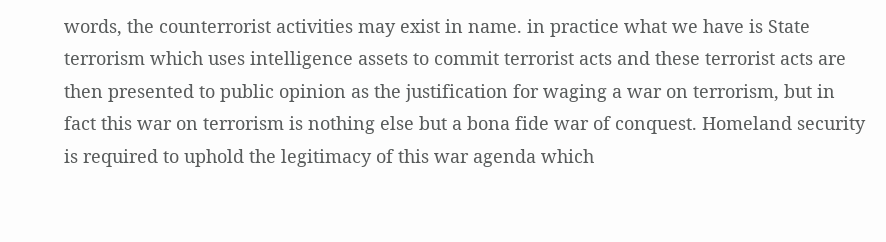words, the counterrorist activities may exist in name. in practice what we have is State terrorism which uses intelligence assets to commit terrorist acts and these terrorist acts are then presented to public opinion as the justification for waging a war on terrorism, but in fact this war on terrorism is nothing else but a bona fide war of conquest. Homeland security is required to uphold the legitimacy of this war agenda which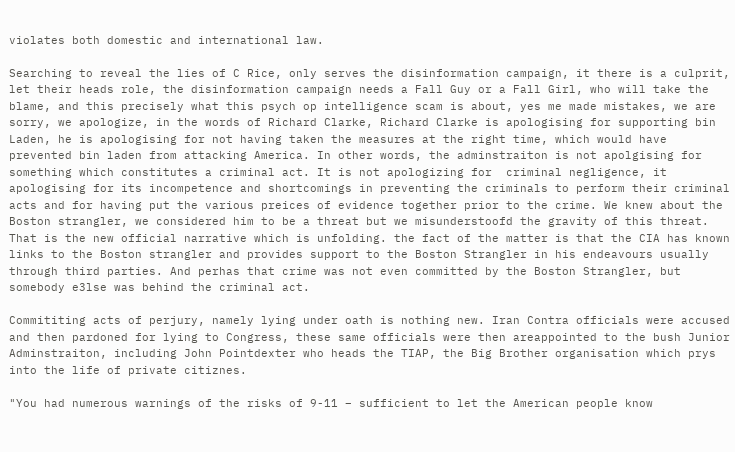violates both domestic and international law.

Searching to reveal the lies of C Rice, only serves the disinformation campaign, it there is a culprit, let their heads role, the disinformation campaign needs a Fall Guy or a Fall Girl, who will take the blame, and this precisely what this psych op intelligence scam is about, yes me made mistakes, we are sorry, we apologize, in the words of Richard Clarke, Richard Clarke is apologising for supporting bin Laden, he is apologising for not having taken the measures at the right time, which would have prevented bin laden from attacking America. In other words, the adminstraiton is not apolgising for something which constitutes a criminal act. It is not apologizing for  criminal negligence, it apologising for its incompetence and shortcomings in preventing the criminals to perform their criminal acts and for having put the various preices of evidence together prior to the crime. We knew about the Boston strangler, we considered him to be a threat but we misunderstoofd the gravity of this threat. That is the new official narrative which is unfolding. the fact of the matter is that the CIA has known links to the Boston strangler and provides support to the Boston Strangler in his endeavours usually through third parties. And perhas that crime was not even committed by the Boston Strangler, but somebody e3lse was behind the criminal act.

Commititing acts of perjury, namely lying under oath is nothing new. Iran Contra officials were accused and then pardoned for lying to Congress, these same officials were then areappointed to the bush Junior Adminstraiton, including John Pointdexter who heads the TIAP, the Big Brother organisation which prys into the life of private citiznes.

"You had numerous warnings of the risks of 9-11 – sufficient to let the American people know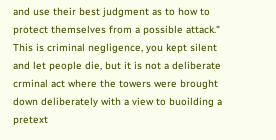and use their best judgment as to how to protect themselves from a possible attack." This is criminal negligence, you kept silent and let people die, but it is not a deliberate crminal act where the towers were brought down deliberately with a view to buoilding a pretext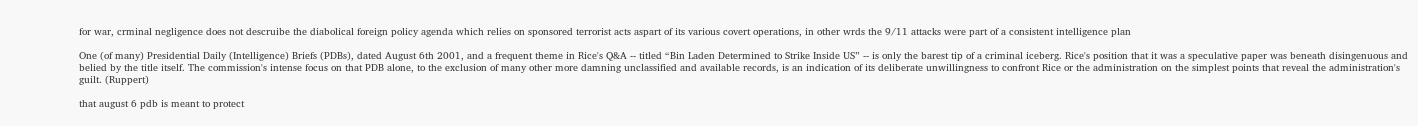for war, crminal negligence does not descruibe the diabolical foreign policy agenda which relies on sponsored terrorist acts aspart of its various covert operations, in other wrds the 9/11 attacks were part of a consistent intelligence plan

One (of many) Presidential Daily (Intelligence) Briefs (PDBs), dated August 6th 2001, and a frequent theme in Rice's Q&A -- titled “Bin Laden Determined to Strike Inside US” -- is only the barest tip of a criminal iceberg. Rice's position that it was a speculative paper was beneath disingenuous and belied by the title itself. The commission's intense focus on that PDB alone, to the exclusion of many other more damning unclassified and available records, is an indication of its deliberate unwillingness to confront Rice or the administration on the simplest points that reveal the administration's guilt. (Ruppert)

that august 6 pdb is meant to protect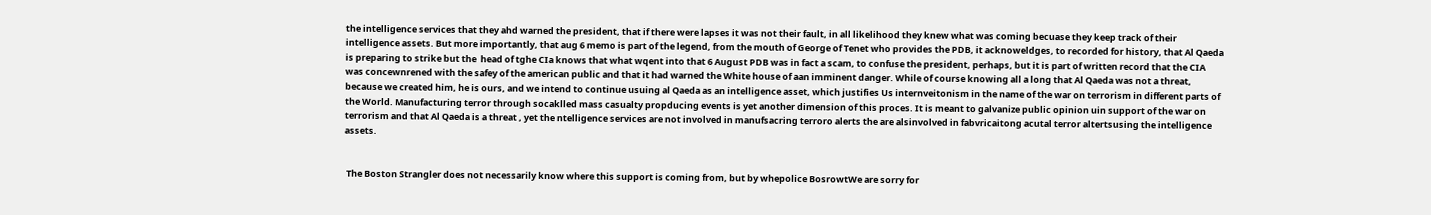the intelligence services that they ahd warned the president, that if there were lapses it was not their fault, in all likelihood they knew what was coming becuase they keep track of their intelligence assets. But more importantly, that aug 6 memo is part of the legend, from the mouth of George of Tenet who provides the PDB, it acknoweldges, to recorded for history, that Al Qaeda is preparing to strike but the  head of tghe CIa knows that what wqent into that 6 August PDB was in fact a scam, to confuse the president, perhaps, but it is part of written record that the CIA was concewnrened with the safey of the american public and that it had warned the White house of aan imminent danger. While of course knowing all a long that Al Qaeda was not a threat, because we created him, he is ours, and we intend to continue usuing al Qaeda as an intelligence asset, which justifies Us internveitonism in the name of the war on terrorism in different parts of the World. Manufacturing terror through socaklled mass casualty propducing events is yet another dimension of this proces. It is meant to galvanize public opinion uin support of the war on terrorism and that Al Qaeda is a threat , yet the ntelligence services are not involved in manufsacring terroro alerts the are alsinvolved in fabvricaitong acutal terror altertsusing the intelligence assets.


 The Boston Strangler does not necessarily know where this support is coming from, but by whepolice BosrowtWe are sorry for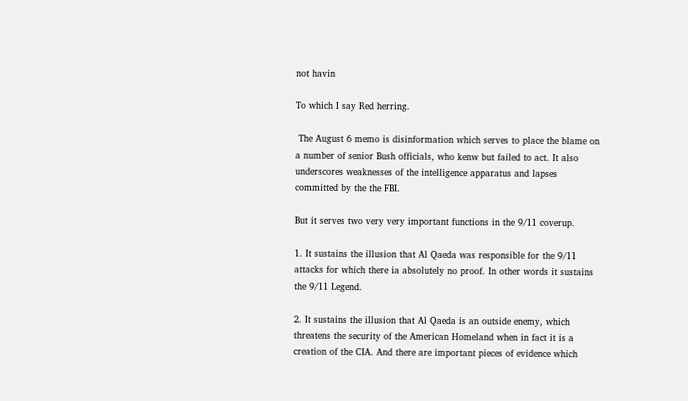not havin

To which I say Red herring.

 The August 6 memo is disinformation which serves to place the blame on a number of senior Bush officials, who kenw but failed to act. It also underscores weaknesses of the intelligence apparatus and lapses committed by the the FBI.

But it serves two very very important functions in the 9/11 coverup.

1. It sustains the illusion that Al Qaeda was responsible for the 9/11 attacks for which there ia absolutely no proof. In other words it sustains the 9/11 Legend.

2. It sustains the illusion that Al Qaeda is an outside enemy, which threatens the security of the American Homeland when in fact it is a creation of the CIA. And there are important pieces of evidence which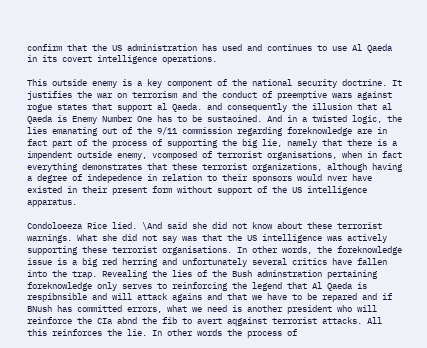confirm that the US administration has used and continues to use Al Qaeda in its covert intelligence operations.

This outside enemy is a key component of the national security doctrine. It justifies the war on terrorism and the conduct of preemptive wars against rogue states that support al Qaeda. and consequently the illusion that al Qaeda is Enemy Number One has to be sustaoined. And in a twisted logic, the lies emanating out of the 9/11 commission regarding foreknowledge are in fact part of the process of supporting the big lie, namely that there is a impendent outside enemy, vcomposed of terrorist organisations, when in fact everything demonstrates that these terrorist organizations, although having a degree of indepedence in relation to their sponsors would nver have existed in their present form without support of the US intelligence apparatus.

Condoloeeza Rice lied. \And said she did not know about these terrorist warnings. What she did not say was that the US intelligence was actively supporting these terrorist organisations. In other words, the foreknowledge issue is a big red herring and unfortunately several critics have fallen into the trap. Revealing the lies of the Bush adminstration pertaining foreknowledge only serves to reinforcing the legend that Al Qaeda is respibnsible and will attack agains and that we have to be repared and if BNush has committed errors, what we need is another president who will reinforce the CIa abnd the fib to avert aqgainst terrorist attacks. All this reinforces the lie. In other words the process of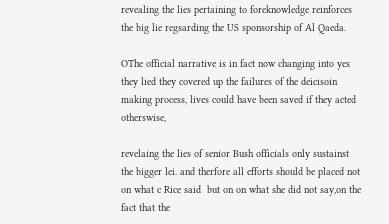revealing the lies pertaining to foreknowledge reinforces the big lie regsarding the US sponsorship of Al Qaeda.

OThe official narrative is in fact now changing into yes they lied they covered up the failures of the deicisoin making process, lives could have been saved if they acted otherswise,

revelaing the lies of senior Bush officials only sustainst the bigger lei. and therfore all efforts should be placed not on what c Rice said  but on on what she did not say,on the fact that the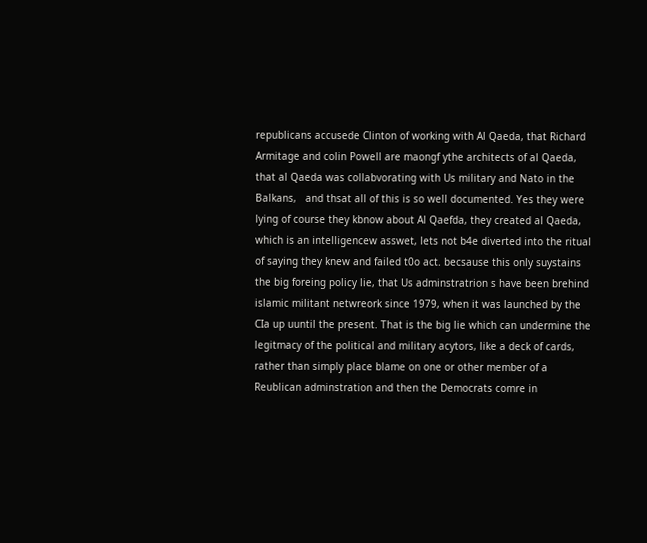republicans accusede Clinton of working with Al Qaeda, that Richard Armitage and colin Powell are maongf ythe architects of al Qaeda, that al Qaeda was collabvorating with Us military and Nato in the Balkans,   and thsat all of this is so well documented. Yes they were lying of course they kbnow about Al Qaefda, they created al Qaeda, which is an intelligencew asswet, lets not b4e diverted into the ritual of saying they knew and failed t0o act. becsause this only suystains the big foreing policy lie, that Us adminstratrion s have been brehind islamic militant netwreork since 1979, when it was launched by the CIa up uuntil the present. That is the big lie which can undermine the legitmacy of the political and military acytors, like a deck of cards, rather than simply place blame on one or other member of a Reublican adminstration and then the Democrats comre in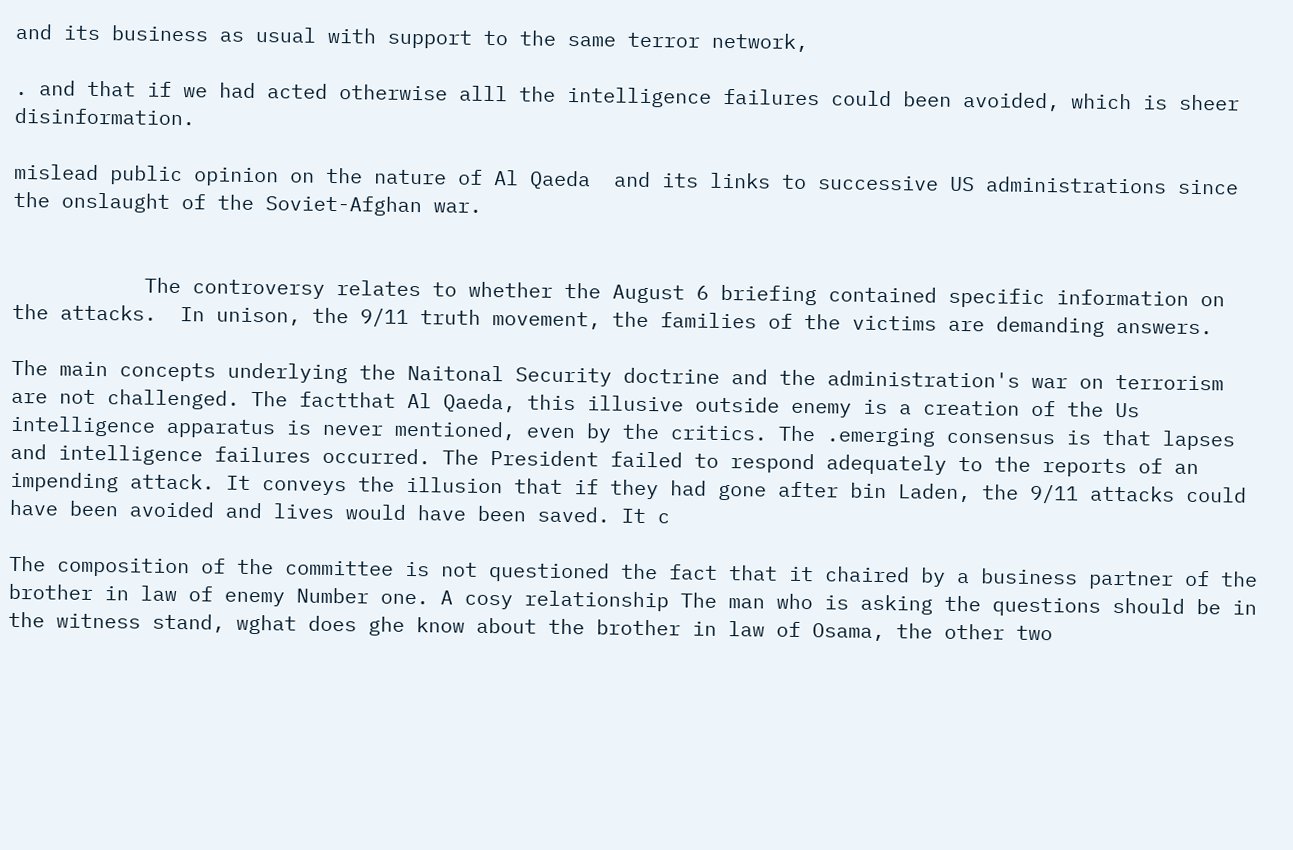and its business as usual with support to the same terror network,

. and that if we had acted otherwise alll the intelligence failures could been avoided, which is sheer disinformation.

mislead public opinion on the nature of Al Qaeda  and its links to successive US administrations since the onslaught of the Soviet-Afghan war.


           The controversy relates to whether the August 6 briefing contained specific information on the attacks.  In unison, the 9/11 truth movement, the families of the victims are demanding answers.

The main concepts underlying the Naitonal Security doctrine and the administration's war on terrorism are not challenged. The factthat Al Qaeda, this illusive outside enemy is a creation of the Us intelligence apparatus is never mentioned, even by the critics. The .emerging consensus is that lapses and intelligence failures occurred. The President failed to respond adequately to the reports of an impending attack. It conveys the illusion that if they had gone after bin Laden, the 9/11 attacks could have been avoided and lives would have been saved. It c

The composition of the committee is not questioned the fact that it chaired by a business partner of the brother in law of enemy Number one. A cosy relationship The man who is asking the questions should be in the witness stand, wghat does ghe know about the brother in law of Osama, the other two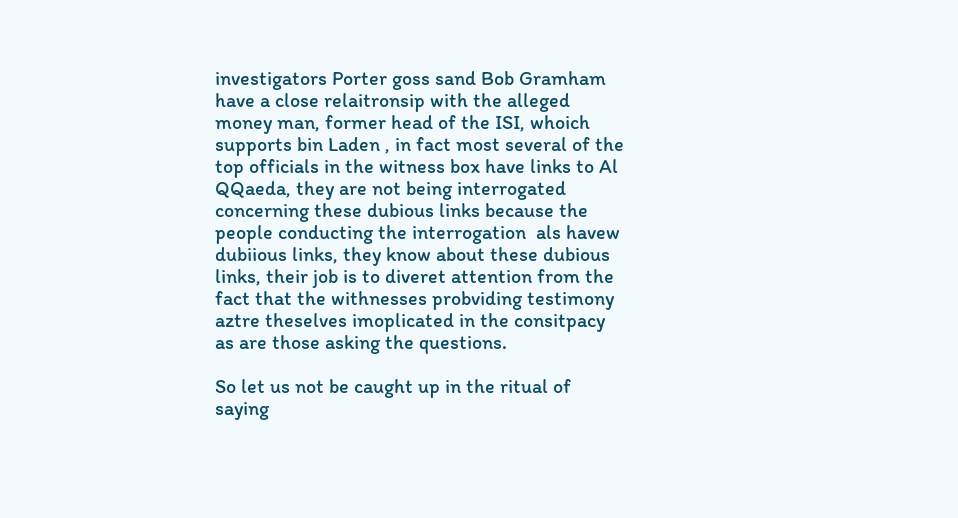investigators Porter goss sand Bob Gramham have a close relaitronsip with the alleged money man, former head of the ISI, whoich supports bin Laden , in fact most several of the top officials in the witness box have links to Al QQaeda, they are not being interrogated concerning these dubious links because the people conducting the interrogation  als havew dubiious links, they know about these dubious links, their job is to diveret attention from the fact that the withnesses probviding testimony aztre theselves imoplicated in the consitpacy as are those asking the questions.

So let us not be caught up in the ritual of saying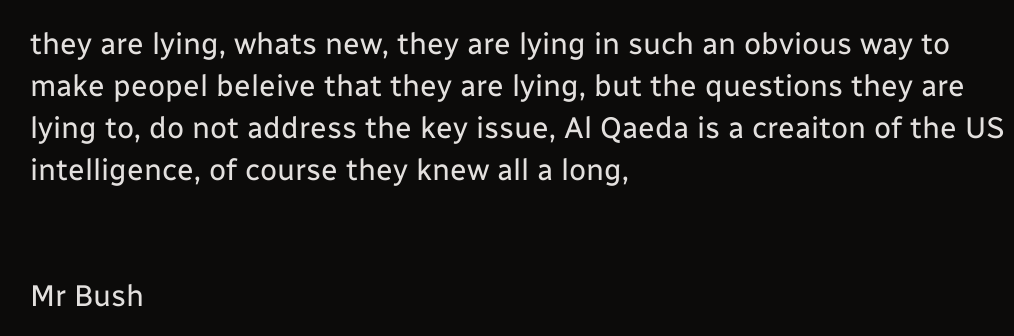they are lying, whats new, they are lying in such an obvious way to make peopel beleive that they are lying, but the questions they are lying to, do not address the key issue, Al Qaeda is a creaiton of the US intelligence, of course they knew all a long,


Mr Bush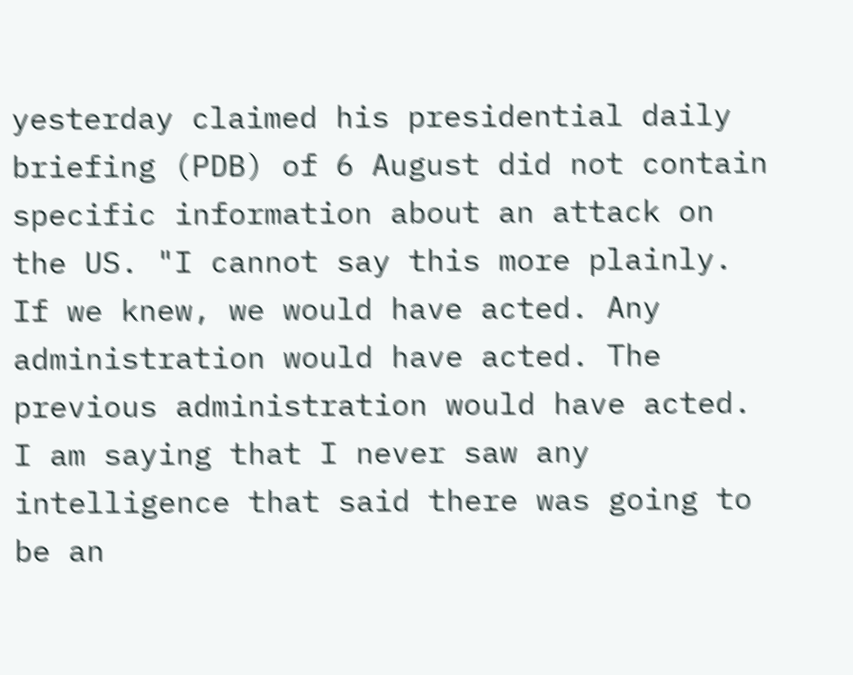yesterday claimed his presidential daily briefing (PDB) of 6 August did not contain specific information about an attack on the US. "I cannot say this more plainly. If we knew, we would have acted. Any administration would have acted. The previous administration would have acted. I am saying that I never saw any intelligence that said there was going to be an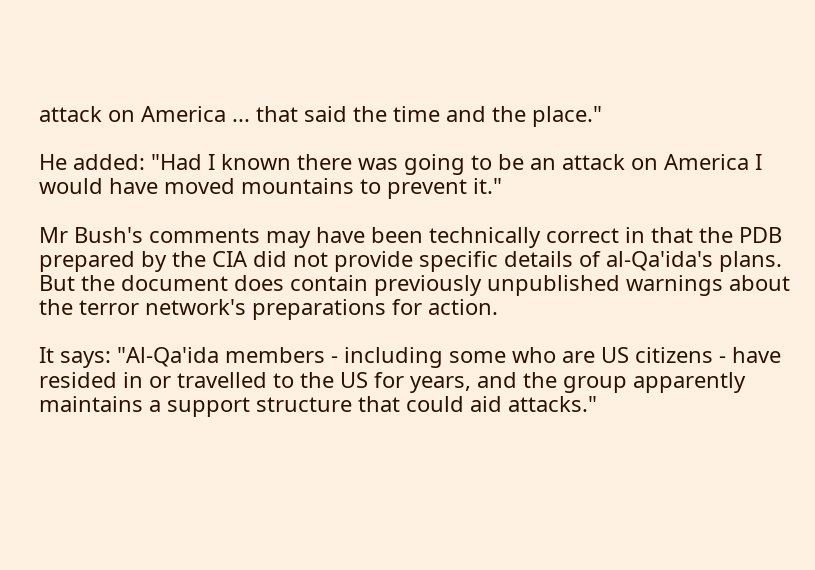attack on America ... that said the time and the place."

He added: "Had I known there was going to be an attack on America I would have moved mountains to prevent it."

Mr Bush's comments may have been technically correct in that the PDB prepared by the CIA did not provide specific details of al-Qa'ida's plans. But the document does contain previously unpublished warnings about the terror network's preparations for action.

It says: "Al-Qa'ida members - including some who are US citizens - have resided in or travelled to the US for years, and the group apparently maintains a support structure that could aid attacks."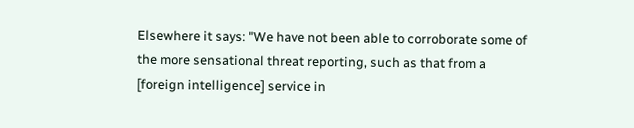Elsewhere it says: "We have not been able to corroborate some of the more sensational threat reporting, such as that from a [foreign intelligence] service in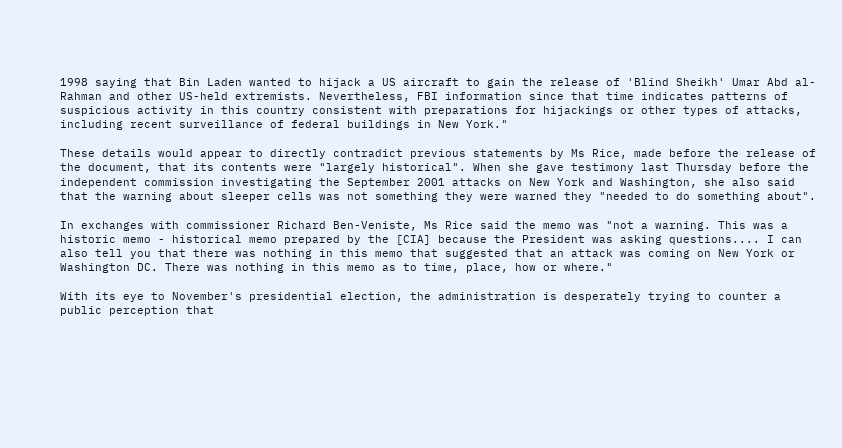1998 saying that Bin Laden wanted to hijack a US aircraft to gain the release of 'Blind Sheikh' Umar Abd al-Rahman and other US-held extremists. Nevertheless, FBI information since that time indicates patterns of suspicious activity in this country consistent with preparations for hijackings or other types of attacks, including recent surveillance of federal buildings in New York."

These details would appear to directly contradict previous statements by Ms Rice, made before the release of the document, that its contents were "largely historical". When she gave testimony last Thursday before the independent commission investigating the September 2001 attacks on New York and Washington, she also said that the warning about sleeper cells was not something they were warned they "needed to do something about".

In exchanges with commissioner Richard Ben-Veniste, Ms Rice said the memo was "not a warning. This was a historic memo - historical memo prepared by the [CIA] because the President was asking questions.... I can also tell you that there was nothing in this memo that suggested that an attack was coming on New York or Washington DC. There was nothing in this memo as to time, place, how or where."

With its eye to November's presidential election, the administration is desperately trying to counter a public perception that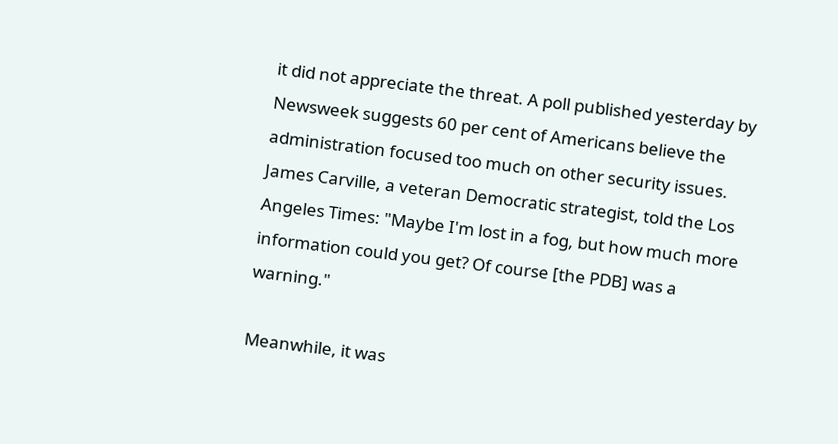it did not appreciate the threat. A poll published yesterday by Newsweek suggests 60 per cent of Americans believe the administration focused too much on other security issues. James Carville, a veteran Democratic strategist, told the Los Angeles Times: "Maybe I'm lost in a fog, but how much more information could you get? Of course [the PDB] was a warning."

Meanwhile, it was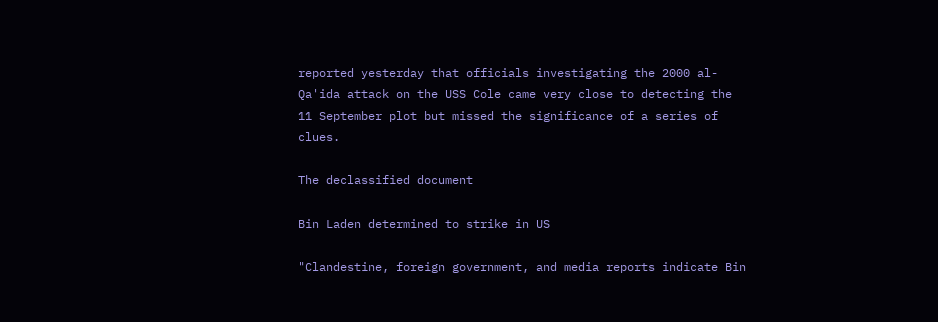reported yesterday that officials investigating the 2000 al-Qa'ida attack on the USS Cole came very close to detecting the 11 September plot but missed the significance of a series of clues.

The declassified document

Bin Laden determined to strike in US

"Clandestine, foreign government, and media reports indicate Bin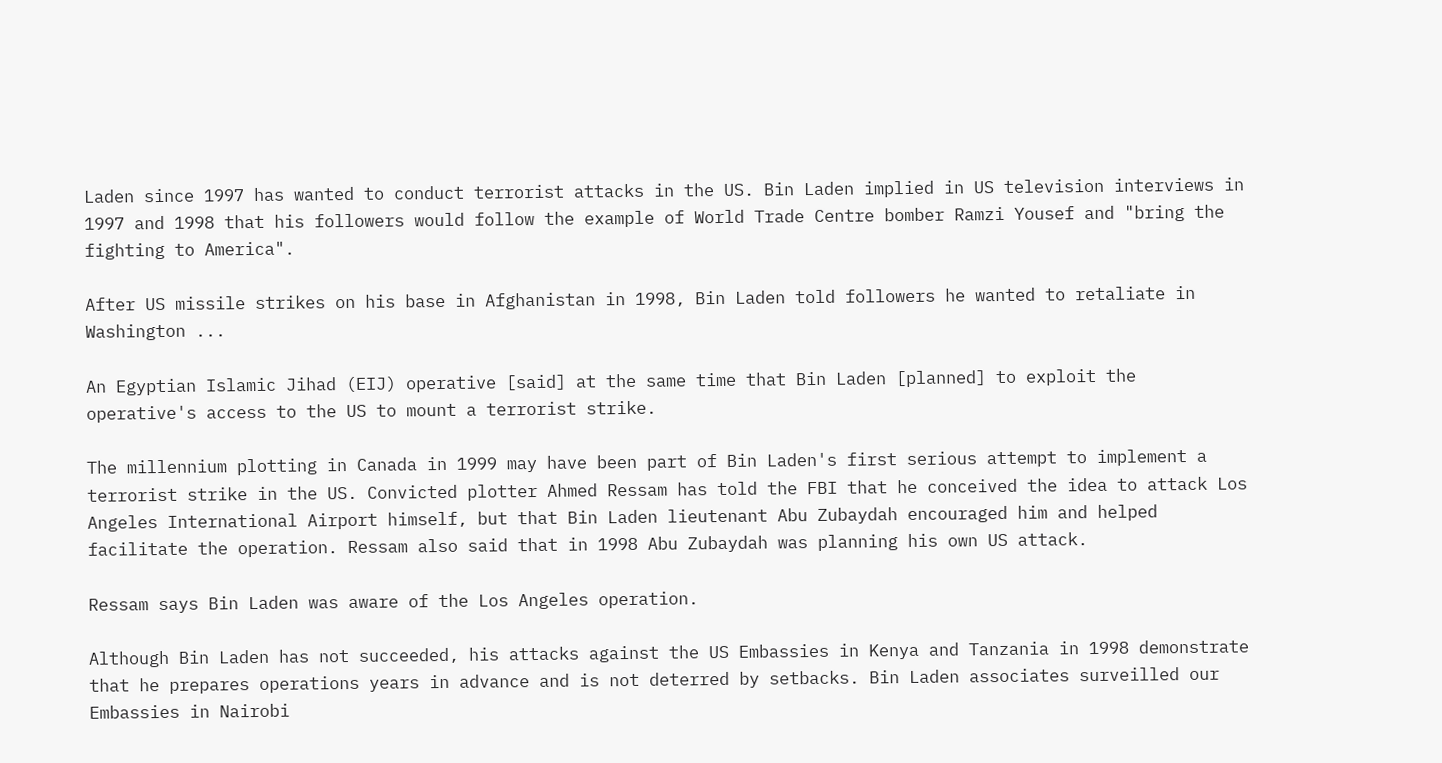Laden since 1997 has wanted to conduct terrorist attacks in the US. Bin Laden implied in US television interviews in 1997 and 1998 that his followers would follow the example of World Trade Centre bomber Ramzi Yousef and "bring the fighting to America".

After US missile strikes on his base in Afghanistan in 1998, Bin Laden told followers he wanted to retaliate in Washington ...

An Egyptian Islamic Jihad (EIJ) operative [said] at the same time that Bin Laden [planned] to exploit the operative's access to the US to mount a terrorist strike.

The millennium plotting in Canada in 1999 may have been part of Bin Laden's first serious attempt to implement a terrorist strike in the US. Convicted plotter Ahmed Ressam has told the FBI that he conceived the idea to attack Los Angeles International Airport himself, but that Bin Laden lieutenant Abu Zubaydah encouraged him and helped facilitate the operation. Ressam also said that in 1998 Abu Zubaydah was planning his own US attack.

Ressam says Bin Laden was aware of the Los Angeles operation.

Although Bin Laden has not succeeded, his attacks against the US Embassies in Kenya and Tanzania in 1998 demonstrate that he prepares operations years in advance and is not deterred by setbacks. Bin Laden associates surveilled our Embassies in Nairobi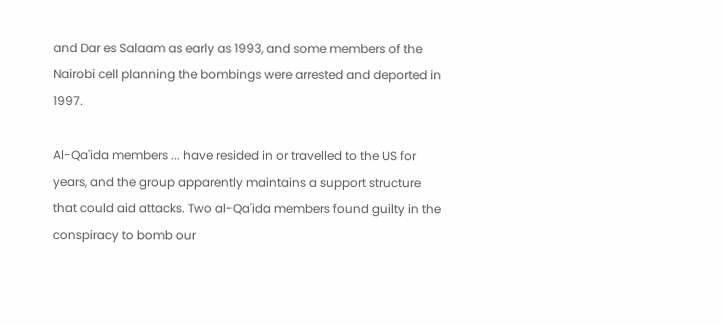and Dar es Salaam as early as 1993, and some members of the Nairobi cell planning the bombings were arrested and deported in 1997.

Al-Qa'ida members ... have resided in or travelled to the US for years, and the group apparently maintains a support structure that could aid attacks. Two al-Qa'ida members found guilty in the conspiracy to bomb our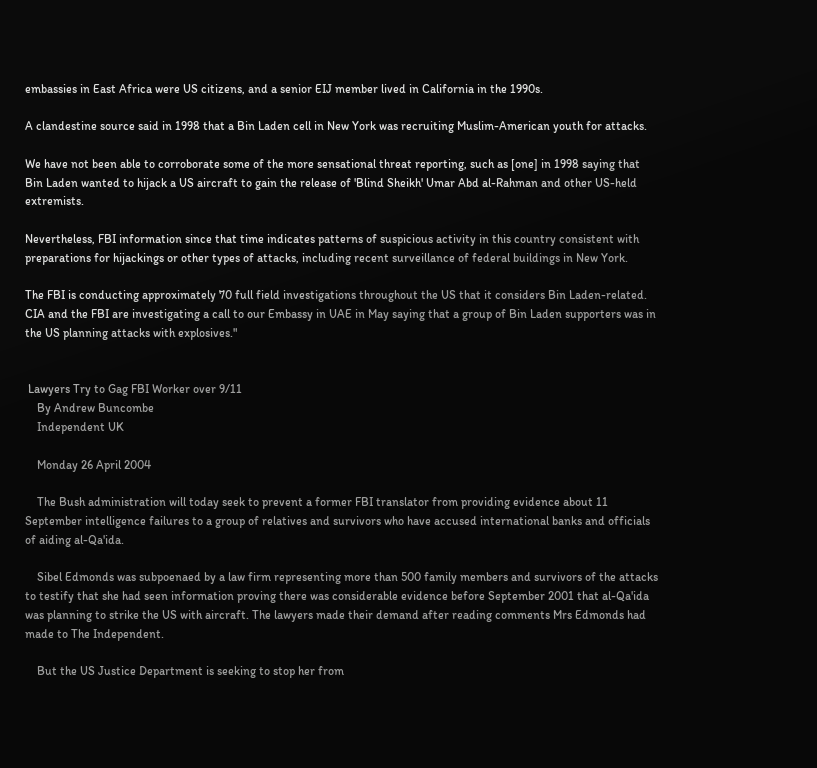embassies in East Africa were US citizens, and a senior EIJ member lived in California in the 1990s.

A clandestine source said in 1998 that a Bin Laden cell in New York was recruiting Muslim-American youth for attacks.

We have not been able to corroborate some of the more sensational threat reporting, such as [one] in 1998 saying that Bin Laden wanted to hijack a US aircraft to gain the release of 'Blind Sheikh' Umar Abd al-Rahman and other US-held extremists.

Nevertheless, FBI information since that time indicates patterns of suspicious activity in this country consistent with preparations for hijackings or other types of attacks, including recent surveillance of federal buildings in New York.

The FBI is conducting approximately 70 full field investigations throughout the US that it considers Bin Laden-related. CIA and the FBI are investigating a call to our Embassy in UAE in May saying that a group of Bin Laden supporters was in the US planning attacks with explosives."


 Lawyers Try to Gag FBI Worker over 9/11
    By Andrew Buncombe
    Independent UK

    Monday 26 April 2004

    The Bush administration will today seek to prevent a former FBI translator from providing evidence about 11 September intelligence failures to a group of relatives and survivors who have accused international banks and officials of aiding al-Qa'ida.

    Sibel Edmonds was subpoenaed by a law firm representing more than 500 family members and survivors of the attacks to testify that she had seen information proving there was considerable evidence before September 2001 that al-Qa'ida was planning to strike the US with aircraft. The lawyers made their demand after reading comments Mrs Edmonds had made to The Independent.

    But the US Justice Department is seeking to stop her from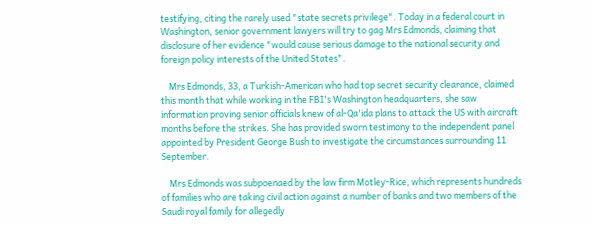testifying, citing the rarely used "state secrets privilege". Today in a federal court in Washington, senior government lawyers will try to gag Mrs Edmonds, claiming that disclosure of her evidence "would cause serious damage to the national security and foreign policy interests of the United States".

    Mrs Edmonds, 33, a Turkish-American who had top secret security clearance, claimed this month that while working in the FBI's Washington headquarters, she saw information proving senior officials knew of al-Qa'ida plans to attack the US with aircraft months before the strikes. She has provided sworn testimony to the independent panel appointed by President George Bush to investigate the circumstances surrounding 11 September.

    Mrs Edmonds was subpoenaed by the law firm Motley-Rice, which represents hundreds of families who are taking civil action against a number of banks and two members of the Saudi royal family for allegedly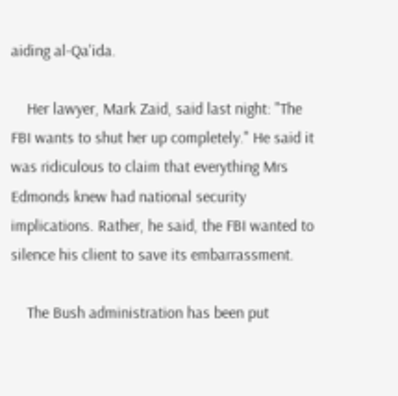aiding al-Qa'ida.

    Her lawyer, Mark Zaid, said last night: "The FBI wants to shut her up completely." He said it was ridiculous to claim that everything Mrs Edmonds knew had national security implications. Rather, he said, the FBI wanted to silence his client to save its embarrassment.

    The Bush administration has been put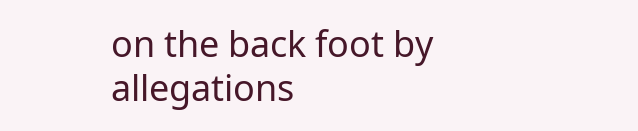on the back foot by allegations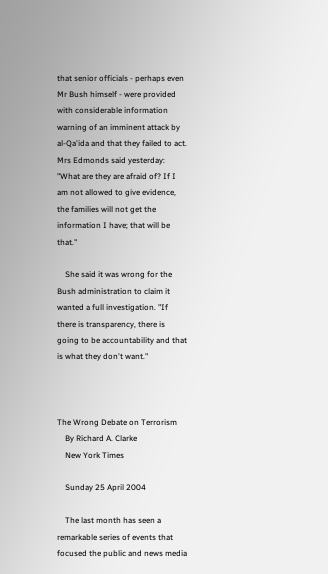that senior officials - perhaps even Mr Bush himself - were provided with considerable information warning of an imminent attack by al-Qa'ida and that they failed to act. Mrs Edmonds said yesterday: "What are they are afraid of? If I am not allowed to give evidence, the families will not get the information I have; that will be that."

    She said it was wrong for the Bush administration to claim it wanted a full investigation. "If there is transparency, there is going to be accountability and that is what they don't want."



The Wrong Debate on Terrorism
    By Richard A. Clarke
    New York Times

    Sunday 25 April 2004

    The last month has seen a remarkable series of events that focused the public and news media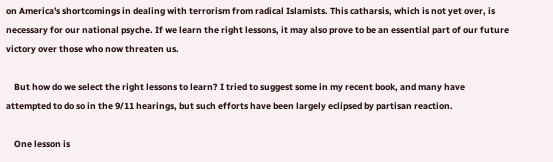on America's shortcomings in dealing with terrorism from radical Islamists. This catharsis, which is not yet over, is necessary for our national psyche. If we learn the right lessons, it may also prove to be an essential part of our future victory over those who now threaten us.

    But how do we select the right lessons to learn? I tried to suggest some in my recent book, and many have attempted to do so in the 9/11 hearings, but such efforts have been largely eclipsed by partisan reaction.

    One lesson is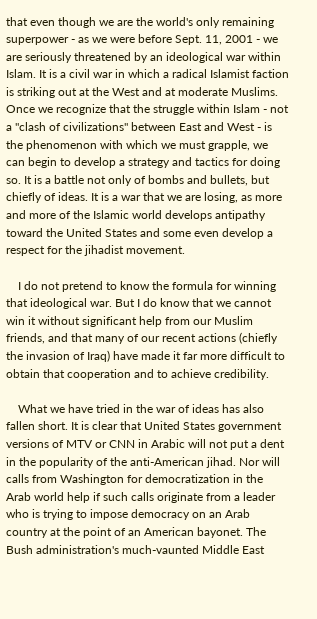that even though we are the world's only remaining superpower - as we were before Sept. 11, 2001 - we are seriously threatened by an ideological war within Islam. It is a civil war in which a radical Islamist faction is striking out at the West and at moderate Muslims. Once we recognize that the struggle within Islam - not a "clash of civilizations" between East and West - is the phenomenon with which we must grapple, we can begin to develop a strategy and tactics for doing so. It is a battle not only of bombs and bullets, but chiefly of ideas. It is a war that we are losing, as more and more of the Islamic world develops antipathy toward the United States and some even develop a respect for the jihadist movement.

    I do not pretend to know the formula for winning that ideological war. But I do know that we cannot win it without significant help from our Muslim friends, and that many of our recent actions (chiefly the invasion of Iraq) have made it far more difficult to obtain that cooperation and to achieve credibility.

    What we have tried in the war of ideas has also fallen short. It is clear that United States government versions of MTV or CNN in Arabic will not put a dent in the popularity of the anti-American jihad. Nor will calls from Washington for democratization in the Arab world help if such calls originate from a leader who is trying to impose democracy on an Arab country at the point of an American bayonet. The Bush administration's much-vaunted Middle East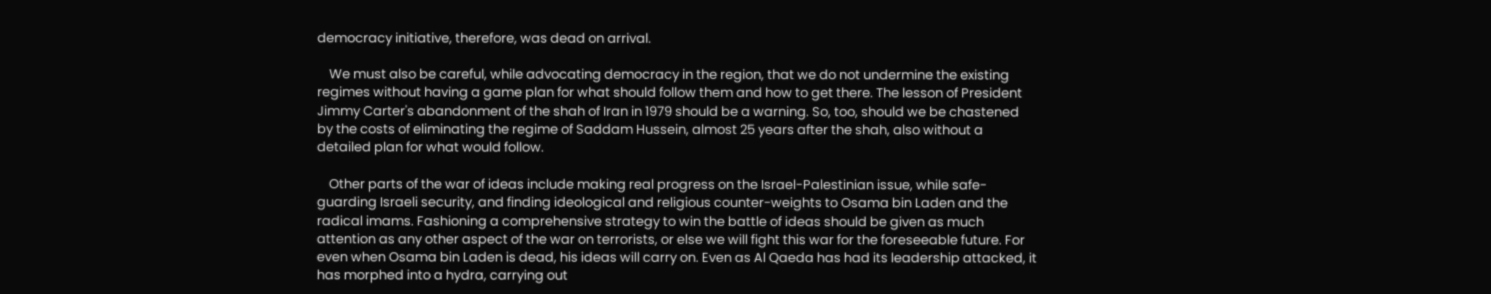democracy initiative, therefore, was dead on arrival.

    We must also be careful, while advocating democracy in the region, that we do not undermine the existing regimes without having a game plan for what should follow them and how to get there. The lesson of President Jimmy Carter's abandonment of the shah of Iran in 1979 should be a warning. So, too, should we be chastened by the costs of eliminating the regime of Saddam Hussein, almost 25 years after the shah, also without a detailed plan for what would follow.

    Other parts of the war of ideas include making real progress on the Israel-Palestinian issue, while safe-guarding Israeli security, and finding ideological and religious counter-weights to Osama bin Laden and the radical imams. Fashioning a comprehensive strategy to win the battle of ideas should be given as much attention as any other aspect of the war on terrorists, or else we will fight this war for the foreseeable future. For even when Osama bin Laden is dead, his ideas will carry on. Even as Al Qaeda has had its leadership attacked, it has morphed into a hydra, carrying out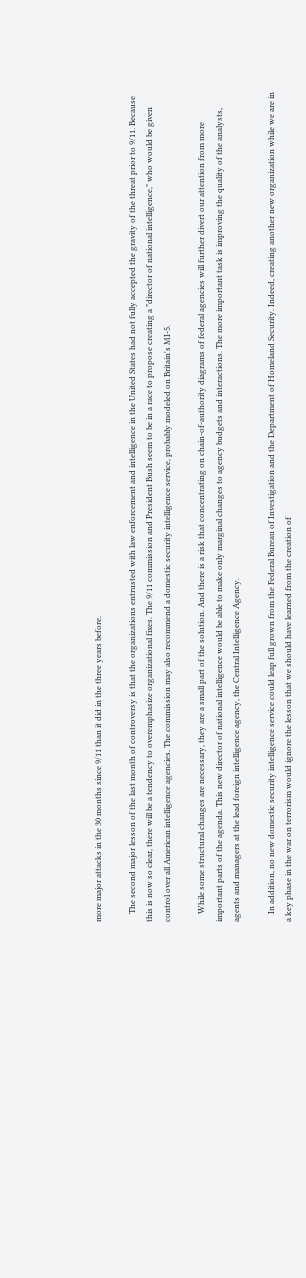more major attacks in the 30 months since 9/11 than it did in the three years before.

    The second major lesson of the last month of controversy is that the organizations entrusted with law enforcement and intelligence in the United States had not fully accepted the gravity of the threat prior to 9/11. Because this is now so clear, there will be a tendency to overemphasize organizational fixes. The 9/11 commission and President Bush seem to be in a race to propose creating a "director of national intelligence," who would be given control over all American intelligence agencies. The commission may also recommend a domestic security intelligence service, probably modeled on Britain's MI-5.

    While some structural changes are necessary, they are a small part of the solution. And there is a risk that concentrating on chain-of-authority diagrams of federal agencies will further divert our attention from more important parts of the agenda. This new director of national intelligence would be able to make only marginal changes to agency budgets and interactions. The more important task is improving the quality of the analysts, agents and managers at the lead foreign intelligence agency, the Central Intelligence Agency.

    In addition, no new domestic security intelligence service could leap full grown from the Federal Bureau of Investigation and the Department of Homeland Security. Indeed, creating another new organization while we are in a key phase in the war on terrorism would ignore the lesson that we should have learned from the creation of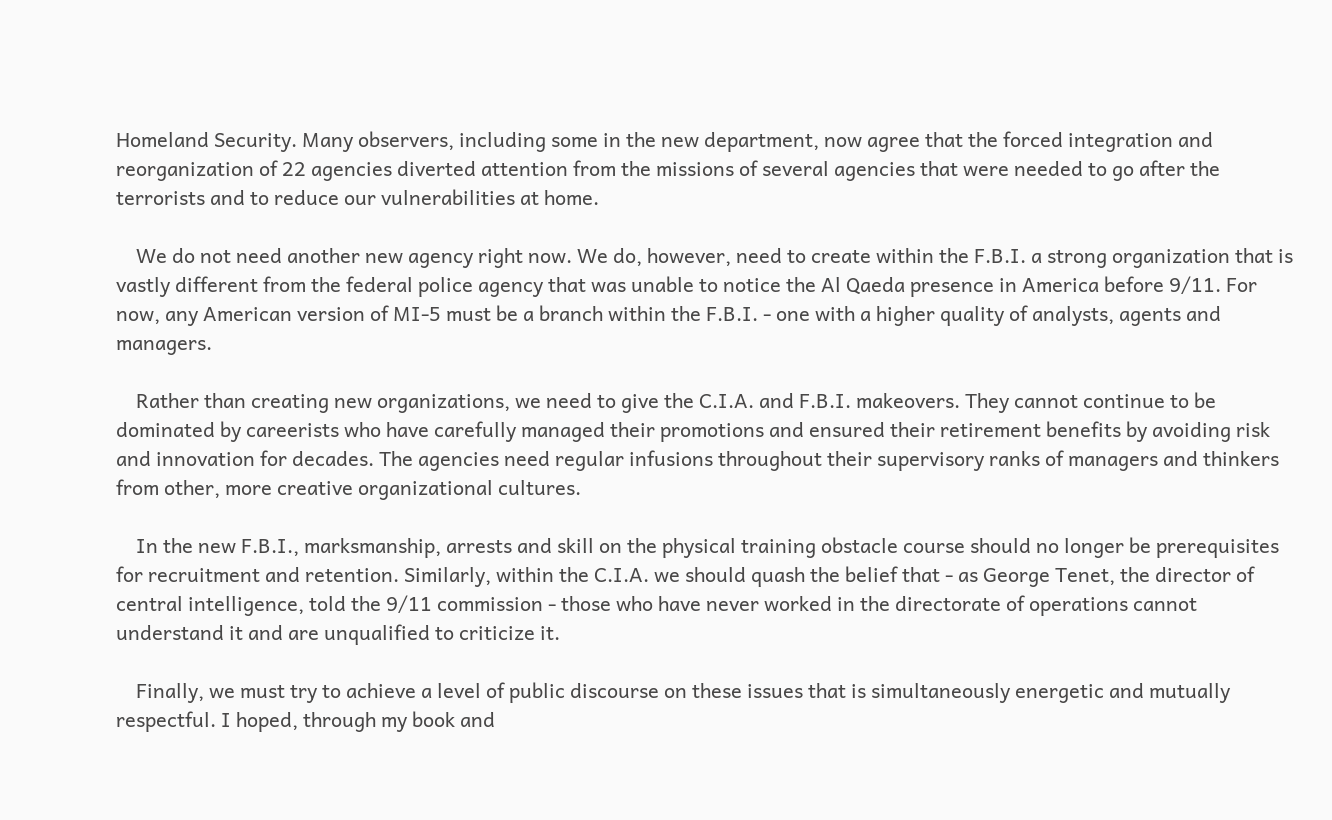Homeland Security. Many observers, including some in the new department, now agree that the forced integration and reorganization of 22 agencies diverted attention from the missions of several agencies that were needed to go after the terrorists and to reduce our vulnerabilities at home.

    We do not need another new agency right now. We do, however, need to create within the F.B.I. a strong organization that is vastly different from the federal police agency that was unable to notice the Al Qaeda presence in America before 9/11. For now, any American version of MI-5 must be a branch within the F.B.I. - one with a higher quality of analysts, agents and managers.

    Rather than creating new organizations, we need to give the C.I.A. and F.B.I. makeovers. They cannot continue to be dominated by careerists who have carefully managed their promotions and ensured their retirement benefits by avoiding risk and innovation for decades. The agencies need regular infusions throughout their supervisory ranks of managers and thinkers from other, more creative organizational cultures.

    In the new F.B.I., marksmanship, arrests and skill on the physical training obstacle course should no longer be prerequisites for recruitment and retention. Similarly, within the C.I.A. we should quash the belief that - as George Tenet, the director of central intelligence, told the 9/11 commission - those who have never worked in the directorate of operations cannot understand it and are unqualified to criticize it.

    Finally, we must try to achieve a level of public discourse on these issues that is simultaneously energetic and mutually respectful. I hoped, through my book and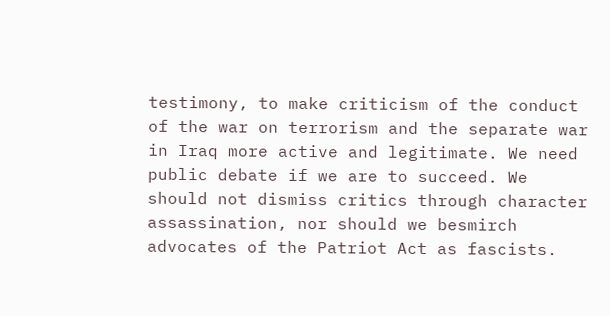testimony, to make criticism of the conduct of the war on terrorism and the separate war in Iraq more active and legitimate. We need public debate if we are to succeed. We should not dismiss critics through character assassination, nor should we besmirch advocates of the Patriot Act as fascists.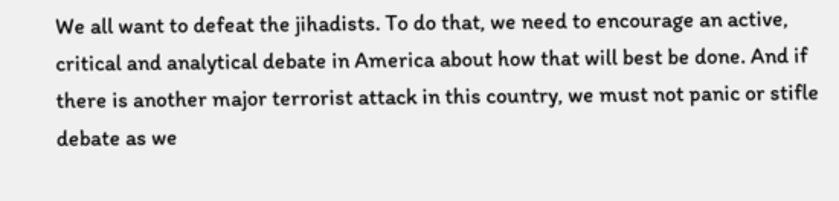We all want to defeat the jihadists. To do that, we need to encourage an active, critical and analytical debate in America about how that will best be done. And if there is another major terrorist attack in this country, we must not panic or stifle debate as we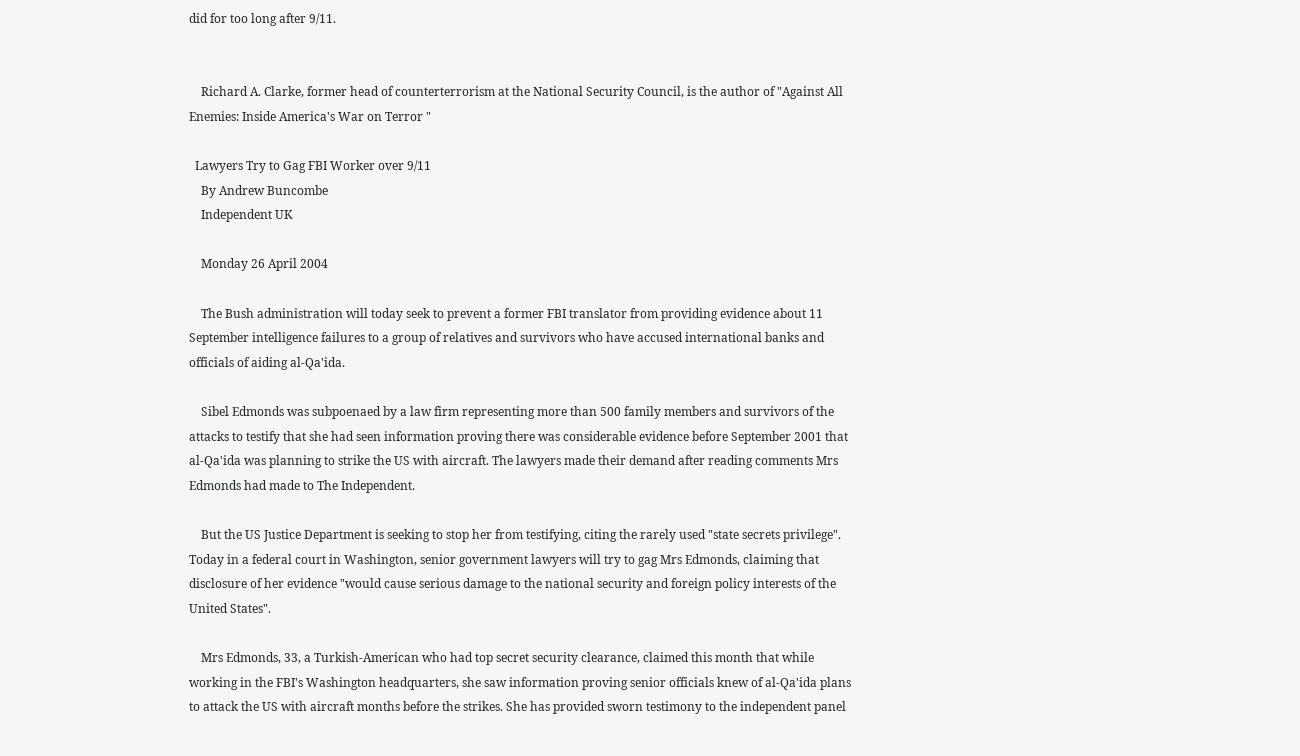did for too long after 9/11.


    Richard A. Clarke, former head of counterterrorism at the National Security Council, is the author of "Against All Enemies: Inside America's War on Terror "

  Lawyers Try to Gag FBI Worker over 9/11
    By Andrew Buncombe
    Independent UK

    Monday 26 April 2004

    The Bush administration will today seek to prevent a former FBI translator from providing evidence about 11 September intelligence failures to a group of relatives and survivors who have accused international banks and officials of aiding al-Qa'ida.

    Sibel Edmonds was subpoenaed by a law firm representing more than 500 family members and survivors of the attacks to testify that she had seen information proving there was considerable evidence before September 2001 that al-Qa'ida was planning to strike the US with aircraft. The lawyers made their demand after reading comments Mrs Edmonds had made to The Independent.

    But the US Justice Department is seeking to stop her from testifying, citing the rarely used "state secrets privilege". Today in a federal court in Washington, senior government lawyers will try to gag Mrs Edmonds, claiming that disclosure of her evidence "would cause serious damage to the national security and foreign policy interests of the United States".

    Mrs Edmonds, 33, a Turkish-American who had top secret security clearance, claimed this month that while working in the FBI's Washington headquarters, she saw information proving senior officials knew of al-Qa'ida plans to attack the US with aircraft months before the strikes. She has provided sworn testimony to the independent panel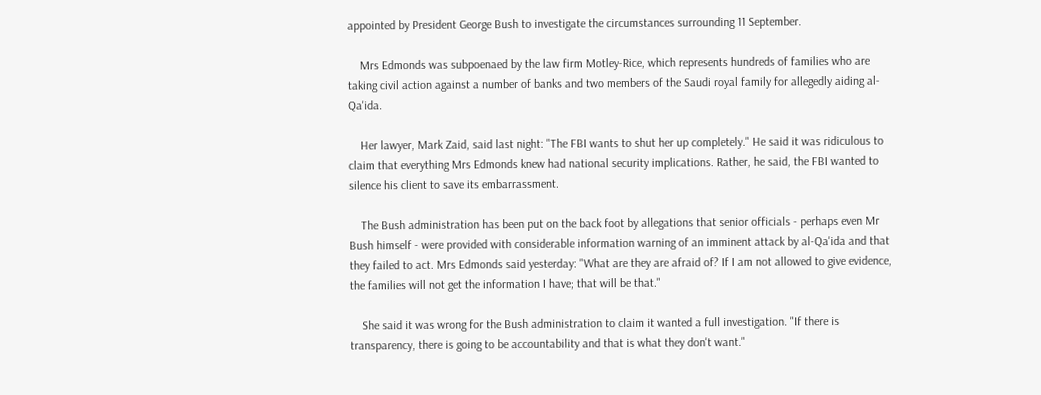appointed by President George Bush to investigate the circumstances surrounding 11 September.

    Mrs Edmonds was subpoenaed by the law firm Motley-Rice, which represents hundreds of families who are taking civil action against a number of banks and two members of the Saudi royal family for allegedly aiding al-Qa'ida.

    Her lawyer, Mark Zaid, said last night: "The FBI wants to shut her up completely." He said it was ridiculous to claim that everything Mrs Edmonds knew had national security implications. Rather, he said, the FBI wanted to silence his client to save its embarrassment.

    The Bush administration has been put on the back foot by allegations that senior officials - perhaps even Mr Bush himself - were provided with considerable information warning of an imminent attack by al-Qa'ida and that they failed to act. Mrs Edmonds said yesterday: "What are they are afraid of? If I am not allowed to give evidence, the families will not get the information I have; that will be that."

    She said it was wrong for the Bush administration to claim it wanted a full investigation. "If there is transparency, there is going to be accountability and that is what they don't want."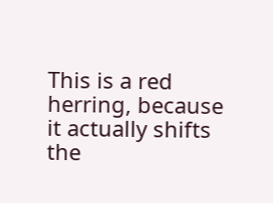This is a red herring, because it actually shifts the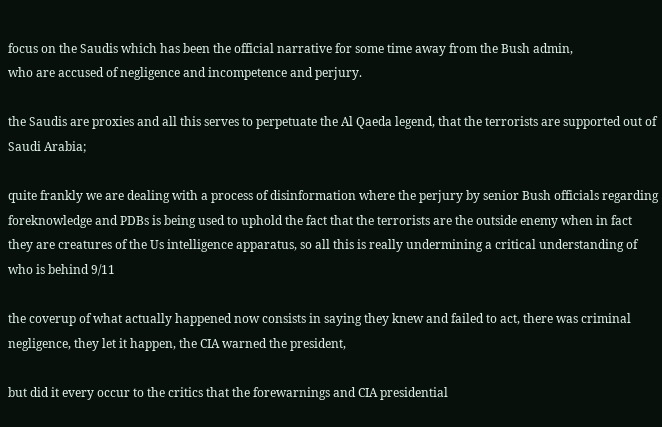focus on the Saudis which has been the official narrative for some time away from the Bush admin,
who are accused of negligence and incompetence and perjury.

the Saudis are proxies and all this serves to perpetuate the Al Qaeda legend, that the terrorists are supported out of Saudi Arabia;

quite frankly we are dealing with a process of disinformation where the perjury by senior Bush officials regarding foreknowledge and PDBs is being used to uphold the fact that the terrorists are the outside enemy when in fact they are creatures of the Us intelligence apparatus, so all this is really undermining a critical understanding of who is behind 9/11

the coverup of what actually happened now consists in saying they knew and failed to act, there was criminal negligence, they let it happen, the CIA warned the president,

but did it every occur to the critics that the forewarnings and CIA presidential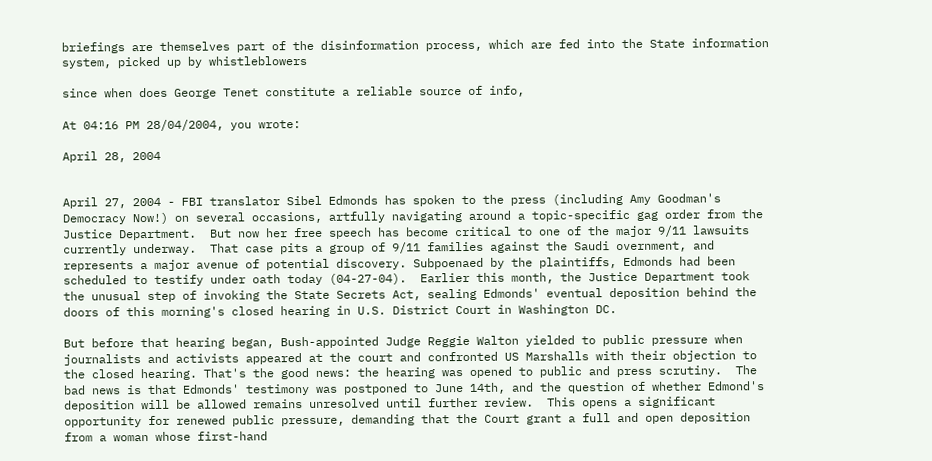briefings are themselves part of the disinformation process, which are fed into the State information system, picked up by whistleblowers

since when does George Tenet constitute a reliable source of info,

At 04:16 PM 28/04/2004, you wrote:

April 28, 2004


April 27, 2004 - FBI translator Sibel Edmonds has spoken to the press (including Amy Goodman's Democracy Now!) on several occasions, artfully navigating around a topic-specific gag order from the Justice Department.  But now her free speech has become critical to one of the major 9/11 lawsuits currently underway.  That case pits a group of 9/11 families against the Saudi overnment, and represents a major avenue of potential discovery. Subpoenaed by the plaintiffs, Edmonds had been scheduled to testify under oath today (04-27-04).  Earlier this month, the Justice Department took the unusual step of invoking the State Secrets Act, sealing Edmonds' eventual deposition behind the doors of this morning's closed hearing in U.S. District Court in Washington DC.

But before that hearing began, Bush-appointed Judge Reggie Walton yielded to public pressure when journalists and activists appeared at the court and confronted US Marshalls with their objection to the closed hearing. That's the good news: the hearing was opened to public and press scrutiny.  The bad news is that Edmonds' testimony was postponed to June 14th, and the question of whether Edmond's deposition will be allowed remains unresolved until further review.  This opens a significant opportunity for renewed public pressure, demanding that the Court grant a full and open deposition from a woman whose first-hand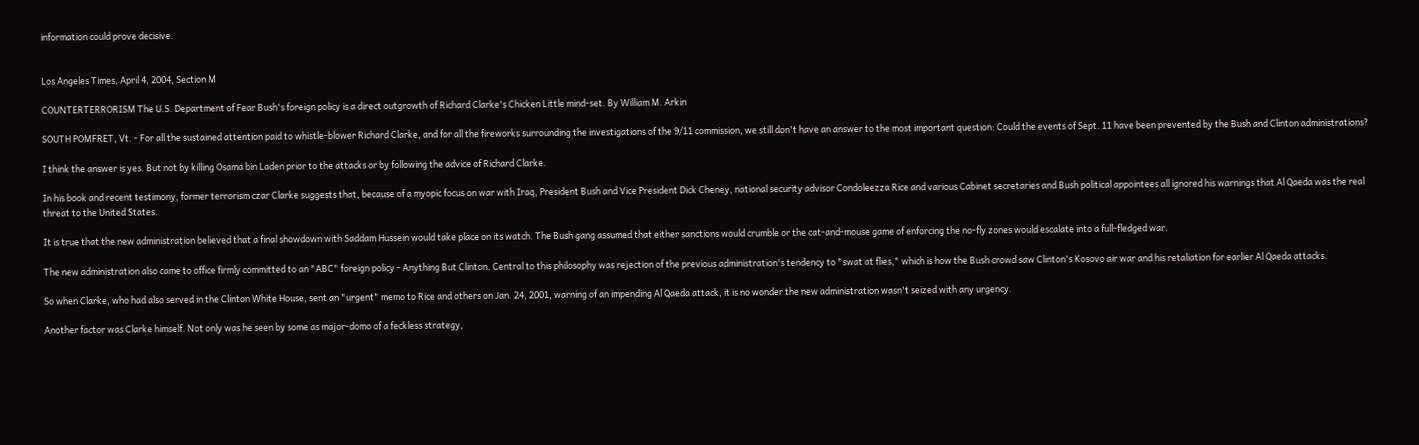information could prove decisive.


Los Angeles Times, April 4, 2004, Section M

COUNTERTERRORISM The U.S. Department of Fear Bush's foreign policy is a direct outgrowth of Richard Clarke's Chicken Little mind-set. By William M. Arkin

SOUTH POMFRET, Vt. - For all the sustained attention paid to whistle-blower Richard Clarke, and for all the fireworks surrounding the investigations of the 9/11 commission, we still don't have an answer to the most important question: Could the events of Sept. 11 have been prevented by the Bush and Clinton administrations?

I think the answer is yes. But not by killing Osama bin Laden prior to the attacks or by following the advice of Richard Clarke.

In his book and recent testimony, former terrorism czar Clarke suggests that, because of a myopic focus on war with Iraq, President Bush and Vice President Dick Cheney, national security advisor Condoleezza Rice and various Cabinet secretaries and Bush political appointees all ignored his warnings that Al Qaeda was the real threat to the United States.

It is true that the new administration believed that a final showdown with Saddam Hussein would take place on its watch. The Bush gang assumed that either sanctions would crumble or the cat-and-mouse game of enforcing the no-fly zones would escalate into a full-fledged war.

The new administration also came to office firmly committed to an "ABC" foreign policy - Anything But Clinton. Central to this philosophy was rejection of the previous administration's tendency to "swat at flies," which is how the Bush crowd saw Clinton's Kosovo air war and his retaliation for earlier Al Qaeda attacks.

So when Clarke, who had also served in the Clinton White House, sent an "urgent" memo to Rice and others on Jan. 24, 2001, warning of an impending Al Qaeda attack, it is no wonder the new administration wasn't seized with any urgency.

Another factor was Clarke himself. Not only was he seen by some as major-domo of a feckless strategy,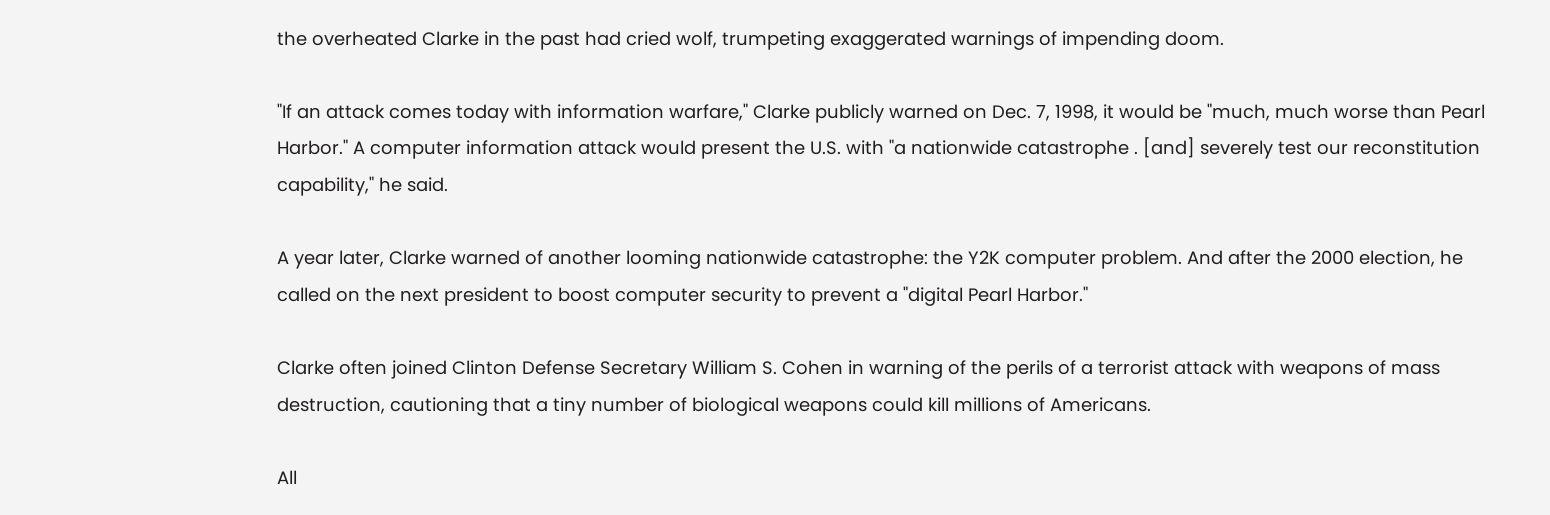the overheated Clarke in the past had cried wolf, trumpeting exaggerated warnings of impending doom.

"If an attack comes today with information warfare," Clarke publicly warned on Dec. 7, 1998, it would be "much, much worse than Pearl Harbor." A computer information attack would present the U.S. with "a nationwide catastrophe . [and] severely test our reconstitution capability," he said.

A year later, Clarke warned of another looming nationwide catastrophe: the Y2K computer problem. And after the 2000 election, he called on the next president to boost computer security to prevent a "digital Pearl Harbor."

Clarke often joined Clinton Defense Secretary William S. Cohen in warning of the perils of a terrorist attack with weapons of mass destruction, cautioning that a tiny number of biological weapons could kill millions of Americans.

All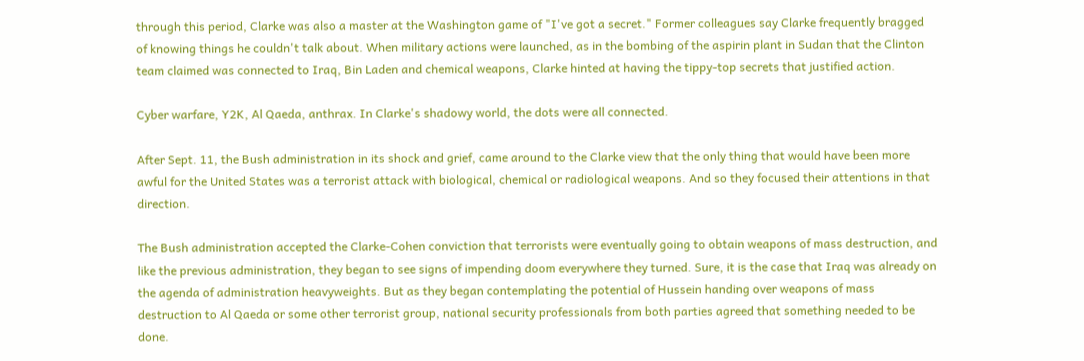through this period, Clarke was also a master at the Washington game of "I've got a secret." Former colleagues say Clarke frequently bragged of knowing things he couldn't talk about. When military actions were launched, as in the bombing of the aspirin plant in Sudan that the Clinton team claimed was connected to Iraq, Bin Laden and chemical weapons, Clarke hinted at having the tippy-top secrets that justified action.

Cyber warfare, Y2K, Al Qaeda, anthrax. In Clarke's shadowy world, the dots were all connected.

After Sept. 11, the Bush administration in its shock and grief, came around to the Clarke view that the only thing that would have been more awful for the United States was a terrorist attack with biological, chemical or radiological weapons. And so they focused their attentions in that direction.

The Bush administration accepted the Clarke-Cohen conviction that terrorists were eventually going to obtain weapons of mass destruction, and like the previous administration, they began to see signs of impending doom everywhere they turned. Sure, it is the case that Iraq was already on the agenda of administration heavyweights. But as they began contemplating the potential of Hussein handing over weapons of mass destruction to Al Qaeda or some other terrorist group, national security professionals from both parties agreed that something needed to be done.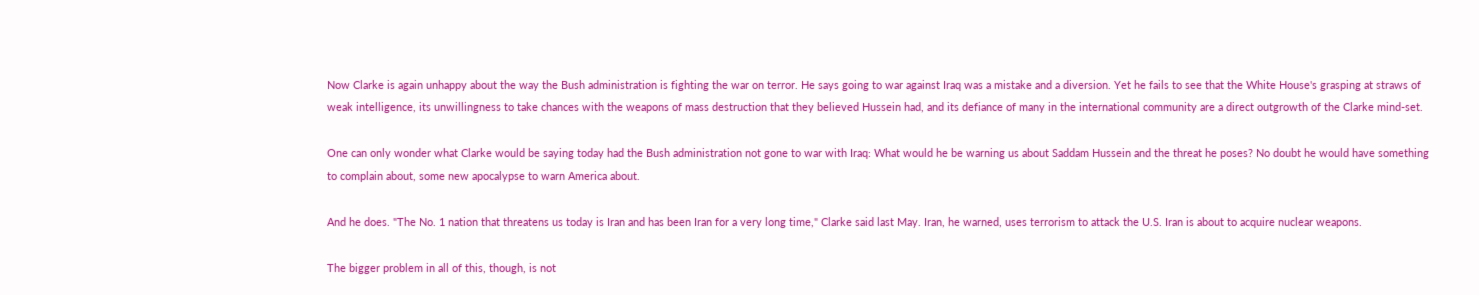Now Clarke is again unhappy about the way the Bush administration is fighting the war on terror. He says going to war against Iraq was a mistake and a diversion. Yet he fails to see that the White House's grasping at straws of weak intelligence, its unwillingness to take chances with the weapons of mass destruction that they believed Hussein had, and its defiance of many in the international community are a direct outgrowth of the Clarke mind-set.

One can only wonder what Clarke would be saying today had the Bush administration not gone to war with Iraq: What would he be warning us about Saddam Hussein and the threat he poses? No doubt he would have something to complain about, some new apocalypse to warn America about.

And he does. "The No. 1 nation that threatens us today is Iran and has been Iran for a very long time," Clarke said last May. Iran, he warned, uses terrorism to attack the U.S. Iran is about to acquire nuclear weapons.

The bigger problem in all of this, though, is not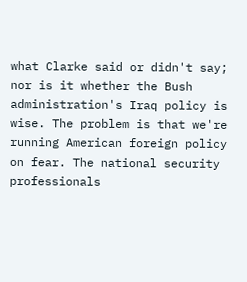what Clarke said or didn't say; nor is it whether the Bush administration's Iraq policy is wise. The problem is that we're running American foreign policy on fear. The national security professionals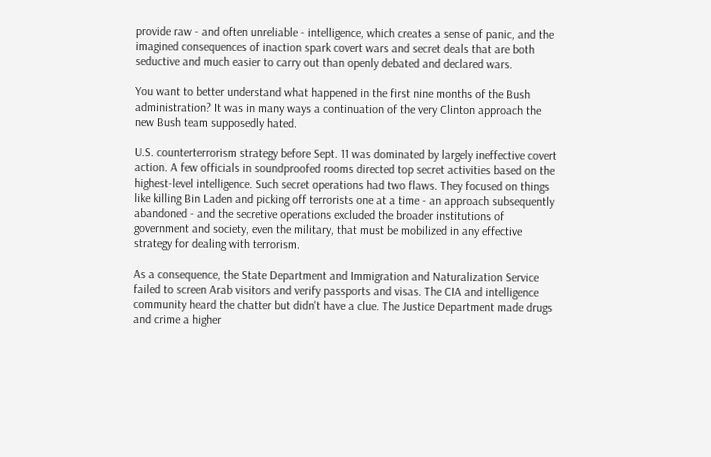provide raw - and often unreliable - intelligence, which creates a sense of panic, and the imagined consequences of inaction spark covert wars and secret deals that are both seductive and much easier to carry out than openly debated and declared wars.

You want to better understand what happened in the first nine months of the Bush administration? It was in many ways a continuation of the very Clinton approach the new Bush team supposedly hated.

U.S. counterterrorism strategy before Sept. 11 was dominated by largely ineffective covert action. A few officials in soundproofed rooms directed top secret activities based on the highest-level intelligence. Such secret operations had two flaws. They focused on things like killing Bin Laden and picking off terrorists one at a time - an approach subsequently abandoned - and the secretive operations excluded the broader institutions of government and society, even the military, that must be mobilized in any effective strategy for dealing with terrorism.

As a consequence, the State Department and Immigration and Naturalization Service failed to screen Arab visitors and verify passports and visas. The CIA and intelligence community heard the chatter but didn't have a clue. The Justice Department made drugs and crime a higher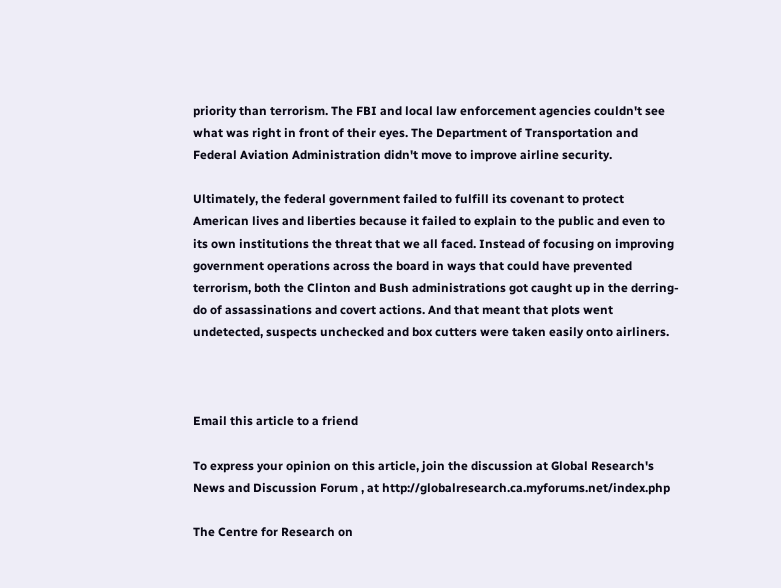priority than terrorism. The FBI and local law enforcement agencies couldn't see what was right in front of their eyes. The Department of Transportation and Federal Aviation Administration didn't move to improve airline security.

Ultimately, the federal government failed to fulfill its covenant to protect American lives and liberties because it failed to explain to the public and even to its own institutions the threat that we all faced. Instead of focusing on improving government operations across the board in ways that could have prevented terrorism, both the Clinton and Bush administrations got caught up in the derring-do of assassinations and covert actions. And that meant that plots went undetected, suspects unchecked and box cutters were taken easily onto airliners.



Email this article to a friend

To express your opinion on this article, join the discussion at Global Research's News and Discussion Forum , at http://globalresearch.ca.myforums.net/index.php

The Centre for Research on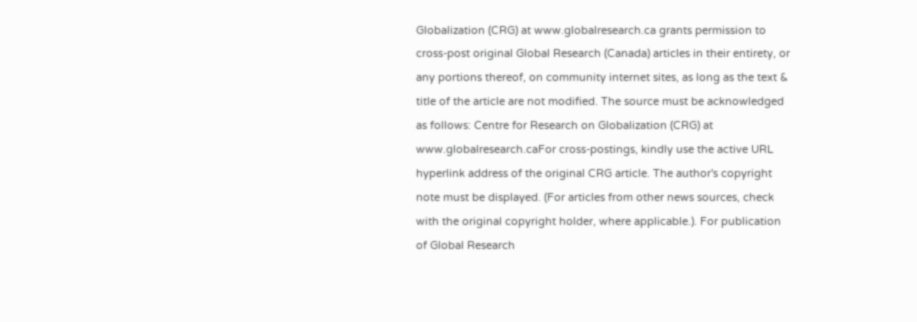Globalization (CRG) at www.globalresearch.ca grants permission to cross-post original Global Research (Canada) articles in their entirety, or any portions thereof, on community internet sites, as long as the text & title of the article are not modified. The source must be acknowledged as follows: Centre for Research on Globalization (CRG) at www.globalresearch.caFor cross-postings, kindly use the active URL hyperlink address of the original CRG article. The author's copyright note must be displayed. (For articles from other news sources, check with the original copyright holder, where applicable.). For publication of Global Research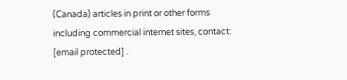(Canada) articles in print or other forms including commercial internet sites, contact: [email protected] .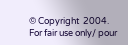© Copyright  2004. For fair use only/ pour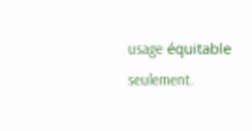usage équitable seulement.